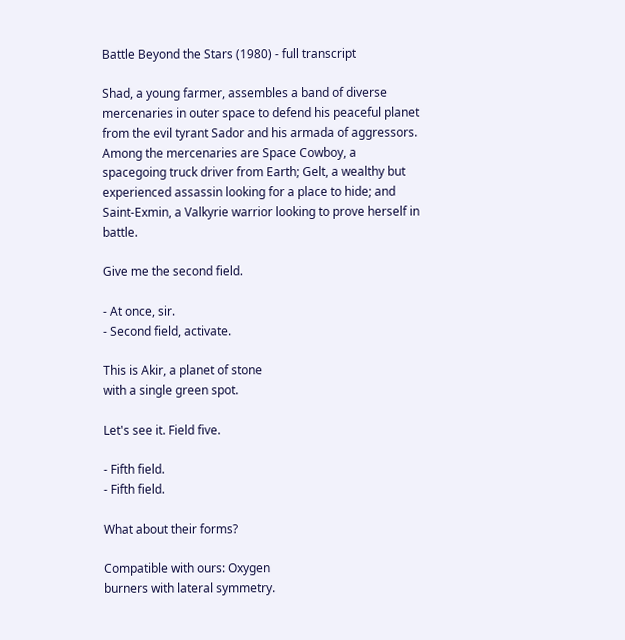Battle Beyond the Stars (1980) - full transcript

Shad, a young farmer, assembles a band of diverse mercenaries in outer space to defend his peaceful planet from the evil tyrant Sador and his armada of aggressors. Among the mercenaries are Space Cowboy, a spacegoing truck driver from Earth; Gelt, a wealthy but experienced assassin looking for a place to hide; and Saint-Exmin, a Valkyrie warrior looking to prove herself in battle.

Give me the second field.

- At once, sir.
- Second field, activate.

This is Akir, a planet of stone
with a single green spot.

Let's see it. Field five.

- Fifth field.
- Fifth field.

What about their forms?

Compatible with ours: Oxygen
burners with lateral symmetry.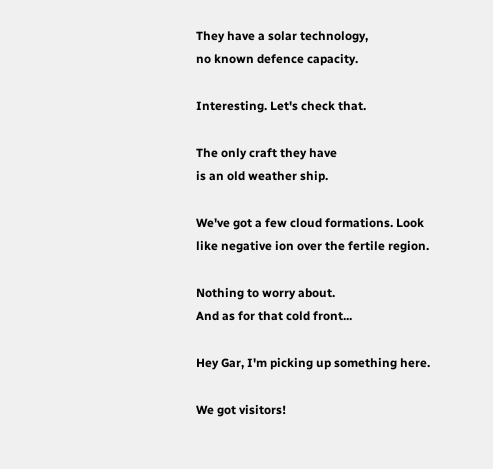They have a solar technology,
no known defence capacity.

Interesting. Let's check that.

The only craft they have
is an old weather ship.

We've got a few cloud formations. Look
like negative ion over the fertile region.

Nothing to worry about.
And as for that cold front...

Hey Gar, I'm picking up something here.

We got visitors!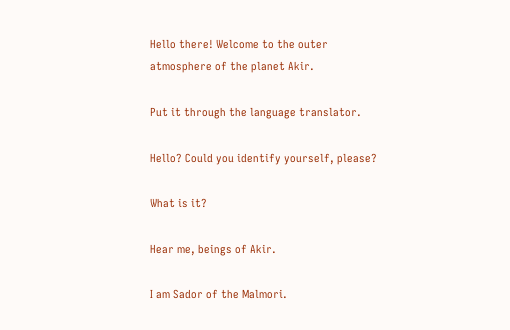Hello there! Welcome to the outer
atmosphere of the planet Akir.

Put it through the language translator.

Hello? Could you identify yourself, please?

What is it?

Hear me, beings of Akir.

I am Sador of the Malmori.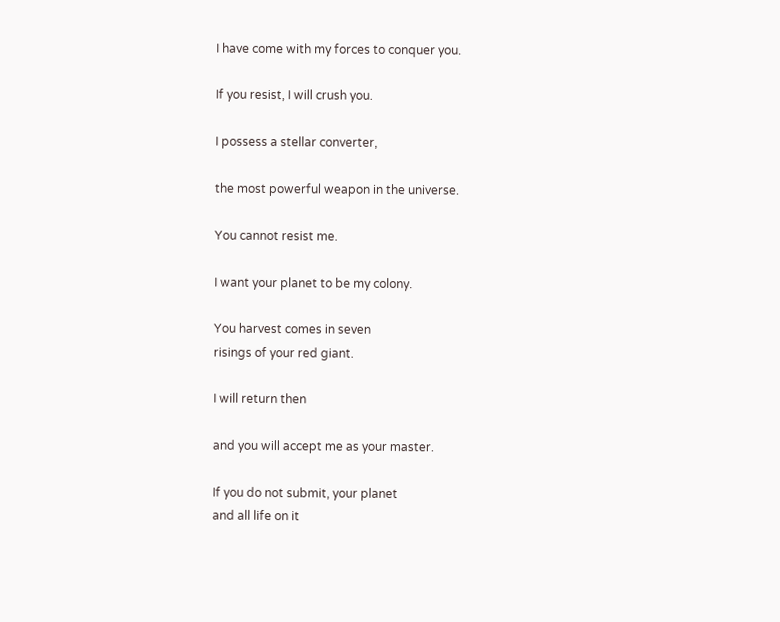I have come with my forces to conquer you.

If you resist, I will crush you.

I possess a stellar converter,

the most powerful weapon in the universe.

You cannot resist me.

I want your planet to be my colony.

You harvest comes in seven
risings of your red giant.

I will return then

and you will accept me as your master.

If you do not submit, your planet
and all life on it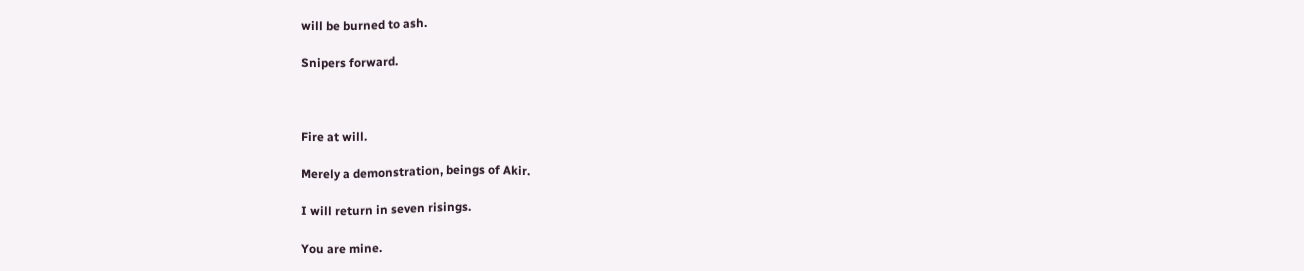will be burned to ash.

Snipers forward.



Fire at will.

Merely a demonstration, beings of Akir.

I will return in seven risings.

You are mine.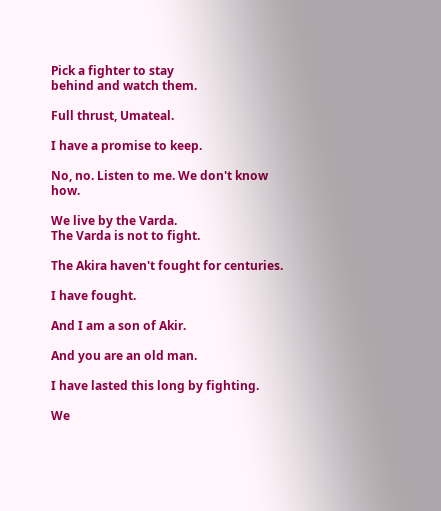Pick a fighter to stay
behind and watch them.

Full thrust, Umateal.

I have a promise to keep.

No, no. Listen to me. We don't know how.

We live by the Varda.
The Varda is not to fight.

The Akira haven't fought for centuries.

I have fought.

And I am a son of Akir.

And you are an old man.

I have lasted this long by fighting.

We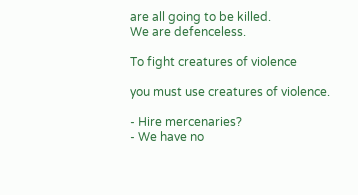are all going to be killed.
We are defenceless.

To fight creatures of violence

you must use creatures of violence.

- Hire mercenaries?
- We have no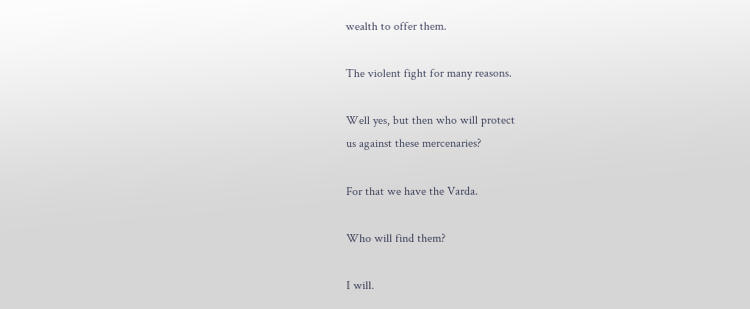wealth to offer them.

The violent fight for many reasons.

Well yes, but then who will protect
us against these mercenaries?

For that we have the Varda.

Who will find them?

I will.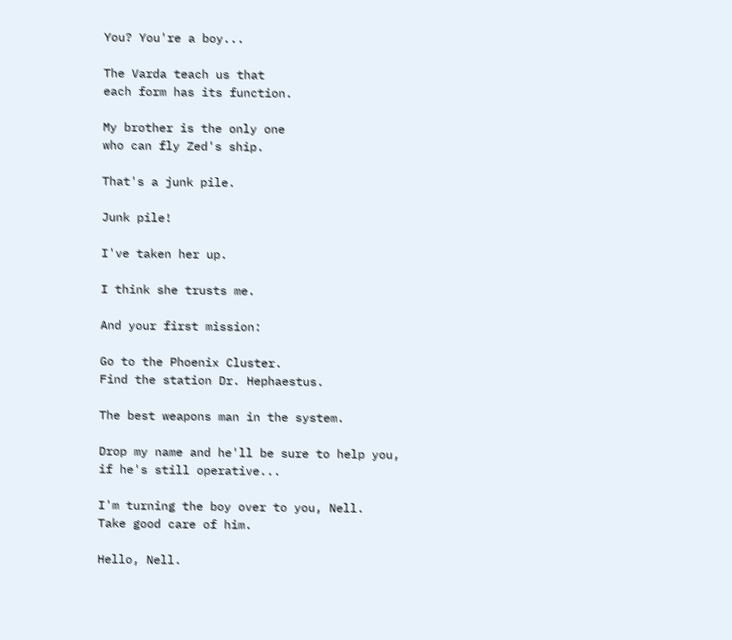You? You're a boy...

The Varda teach us that
each form has its function.

My brother is the only one
who can fly Zed's ship.

That's a junk pile.

Junk pile!

I've taken her up.

I think she trusts me.

And your first mission:

Go to the Phoenix Cluster.
Find the station Dr. Hephaestus.

The best weapons man in the system.

Drop my name and he'll be sure to help you,
if he's still operative...

I'm turning the boy over to you, Nell.
Take good care of him.

Hello, Nell.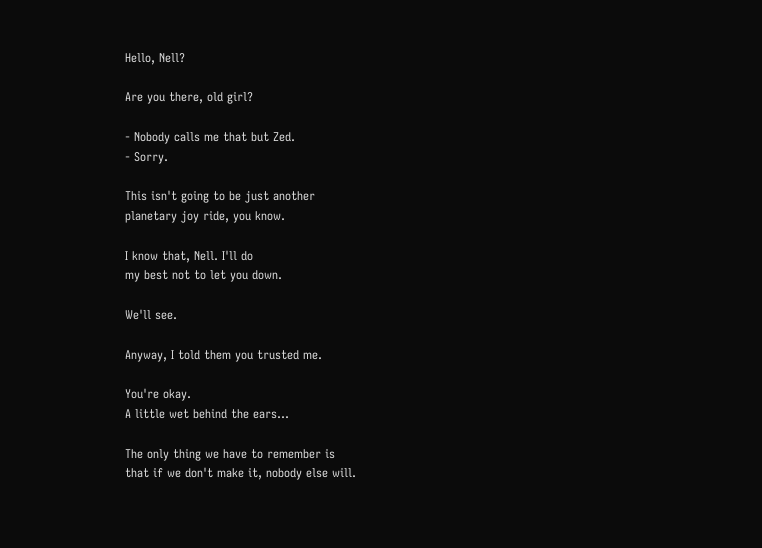Hello, Nell?

Are you there, old girl?

- Nobody calls me that but Zed.
- Sorry.

This isn't going to be just another
planetary joy ride, you know.

I know that, Nell. I'll do
my best not to let you down.

We'll see.

Anyway, I told them you trusted me.

You're okay.
A little wet behind the ears...

The only thing we have to remember is
that if we don't make it, nobody else will.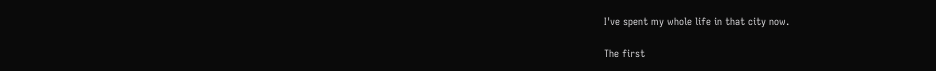I've spent my whole life in that city now.

The first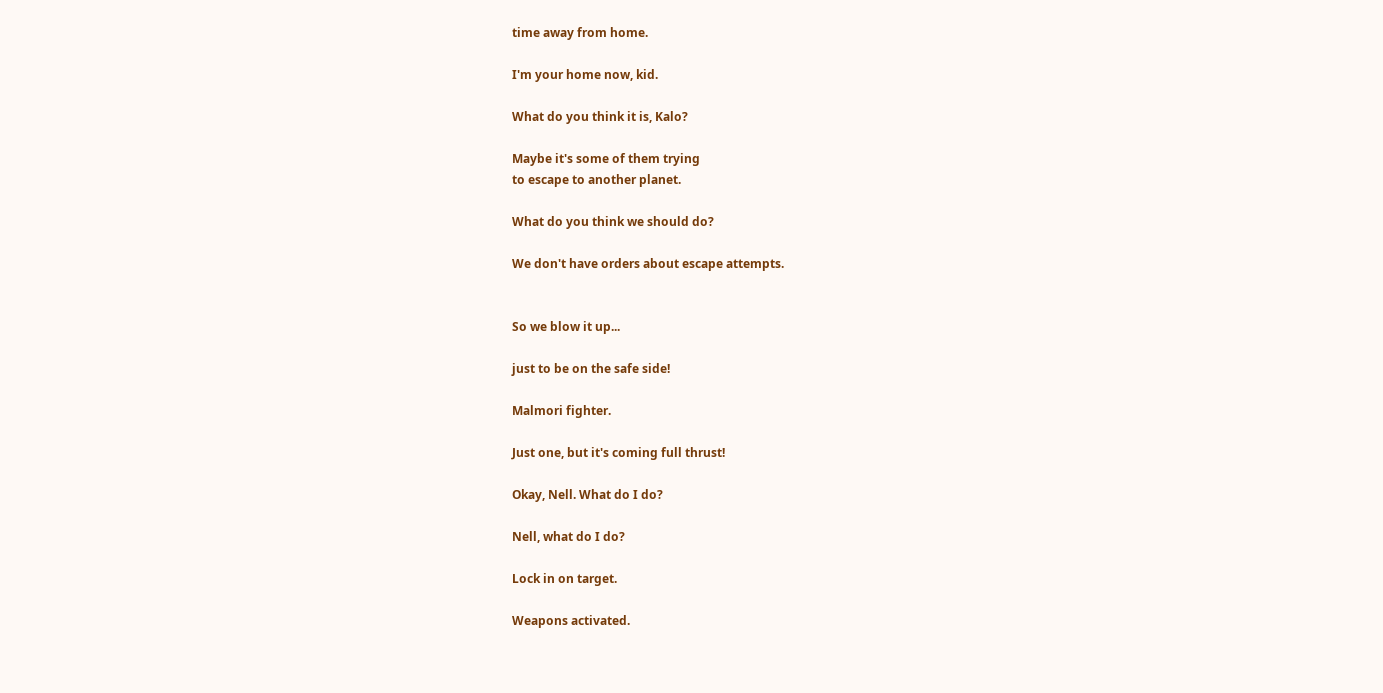time away from home.

I'm your home now, kid.

What do you think it is, Kalo?

Maybe it's some of them trying
to escape to another planet.

What do you think we should do?

We don't have orders about escape attempts.


So we blow it up...

just to be on the safe side!

Malmori fighter.

Just one, but it's coming full thrust!

Okay, Nell. What do I do?

Nell, what do I do?

Lock in on target.

Weapons activated.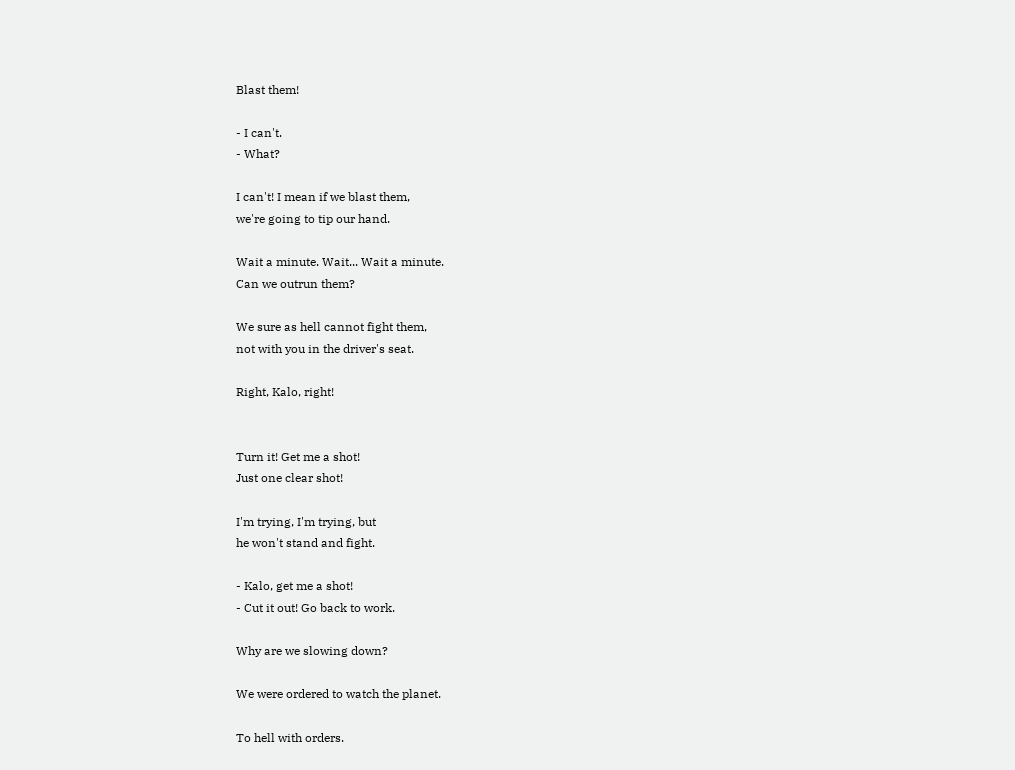Blast them!

- I can't.
- What?

I can't! I mean if we blast them,
we're going to tip our hand.

Wait a minute. Wait... Wait a minute.
Can we outrun them?

We sure as hell cannot fight them,
not with you in the driver's seat.

Right, Kalo, right!


Turn it! Get me a shot!
Just one clear shot!

I'm trying, I'm trying, but
he won't stand and fight.

- Kalo, get me a shot!
- Cut it out! Go back to work.

Why are we slowing down?

We were ordered to watch the planet.

To hell with orders.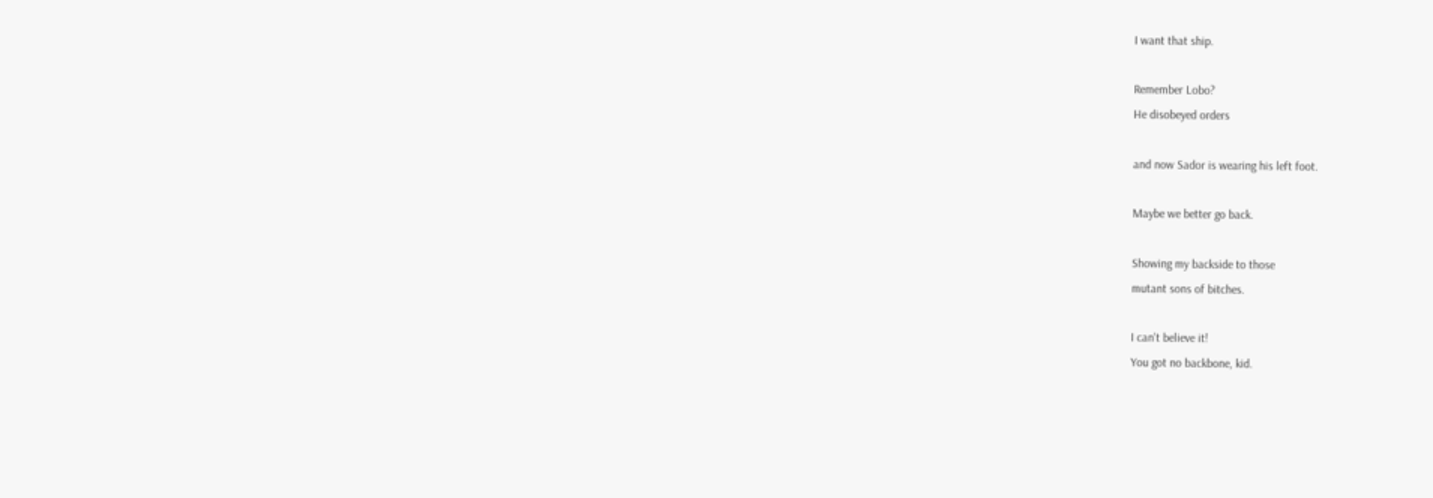I want that ship.

Remember Lobo?
He disobeyed orders

and now Sador is wearing his left foot.

Maybe we better go back.

Showing my backside to those
mutant sons of bitches.

I can't believe it!
You got no backbone, kid.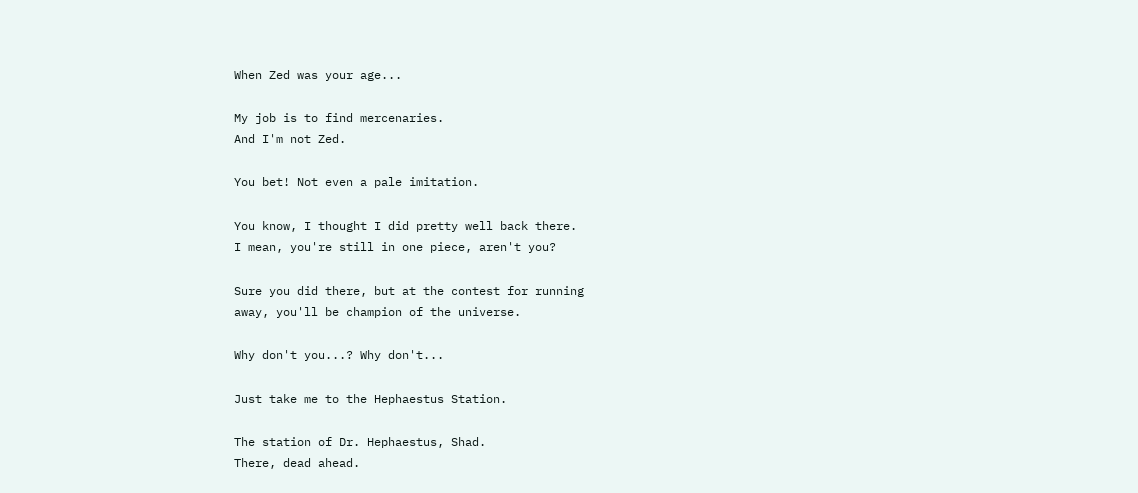When Zed was your age...

My job is to find mercenaries.
And I'm not Zed.

You bet! Not even a pale imitation.

You know, I thought I did pretty well back there.
I mean, you're still in one piece, aren't you?

Sure you did there, but at the contest for running
away, you'll be champion of the universe.

Why don't you...? Why don't...

Just take me to the Hephaestus Station.

The station of Dr. Hephaestus, Shad.
There, dead ahead.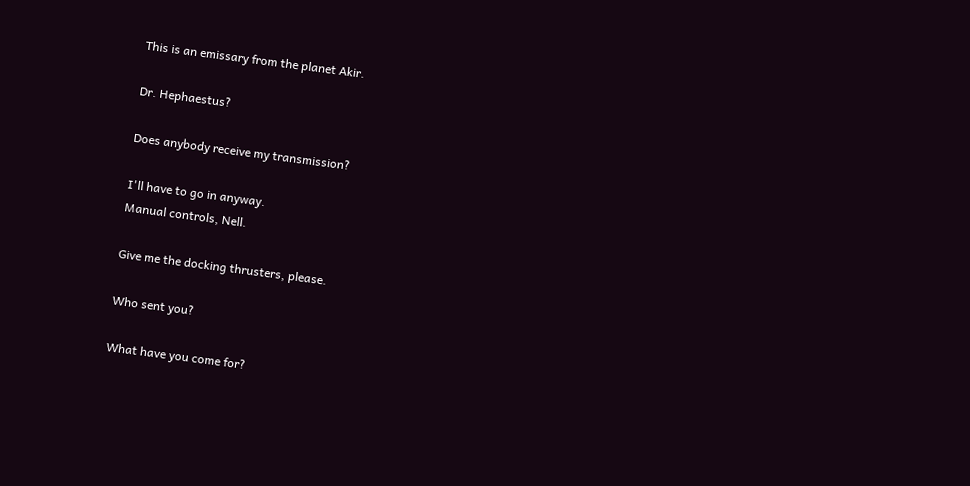This is an emissary from the planet Akir.

Dr. Hephaestus?

Does anybody receive my transmission?

I'll have to go in anyway.
Manual controls, Nell.

Give me the docking thrusters, please.

Who sent you?

What have you come for?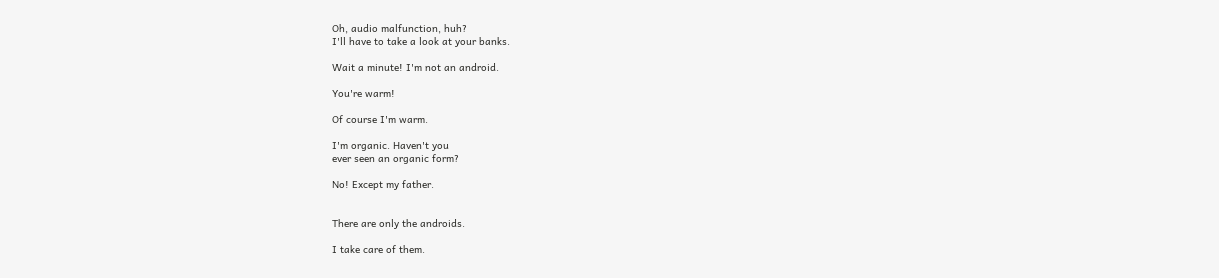Oh, audio malfunction, huh?
I'll have to take a look at your banks.

Wait a minute! I'm not an android.

You're warm!

Of course I'm warm.

I'm organic. Haven't you
ever seen an organic form?

No! Except my father.


There are only the androids.

I take care of them.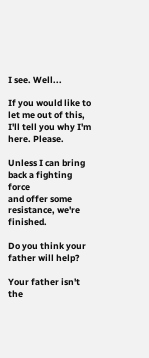I see. Well...

If you would like to let me out of this,
I'll tell you why I'm here. Please.

Unless I can bring back a fighting force
and offer some resistance, we're finished.

Do you think your father will help?

Your father isn't the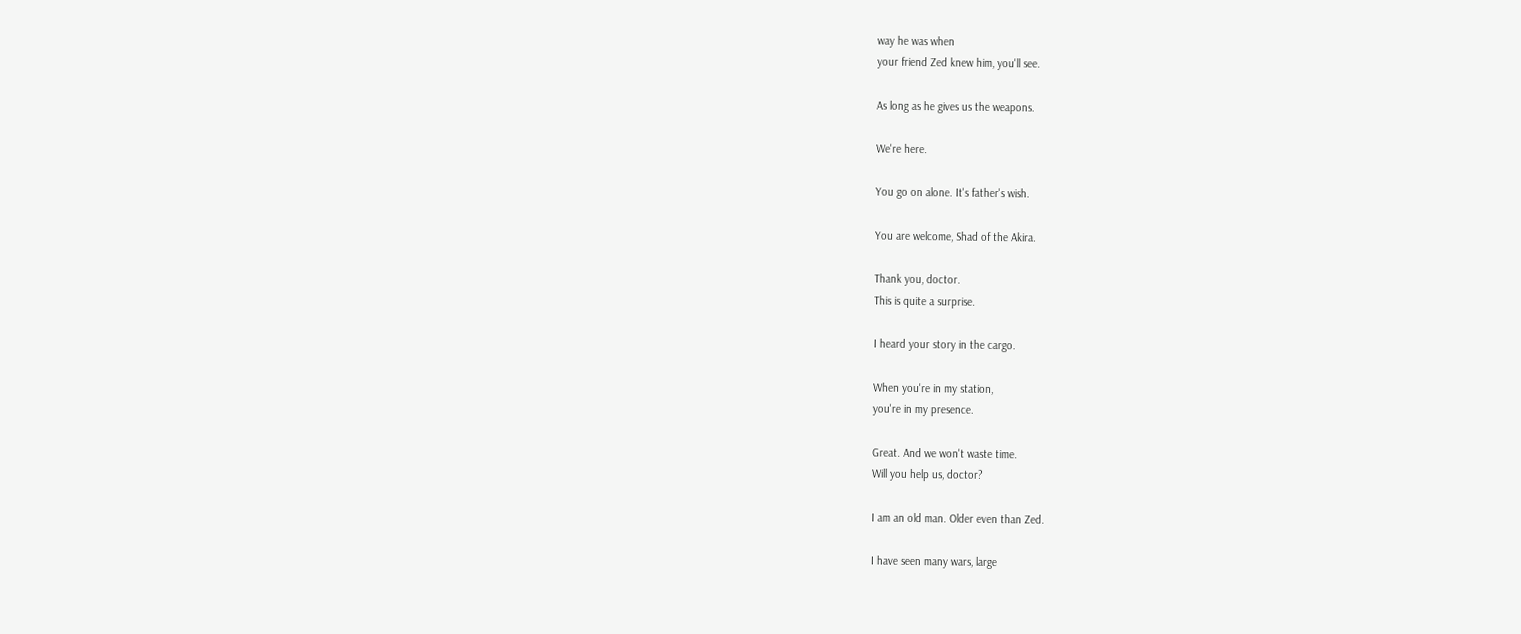way he was when
your friend Zed knew him, you'll see.

As long as he gives us the weapons.

We're here.

You go on alone. It's father's wish.

You are welcome, Shad of the Akira.

Thank you, doctor.
This is quite a surprise.

I heard your story in the cargo.

When you're in my station,
you're in my presence.

Great. And we won't waste time.
Will you help us, doctor?

I am an old man. Older even than Zed.

I have seen many wars, large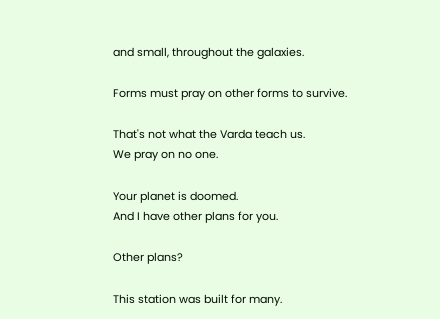and small, throughout the galaxies.

Forms must pray on other forms to survive.

That's not what the Varda teach us.
We pray on no one.

Your planet is doomed.
And I have other plans for you.

Other plans?

This station was built for many.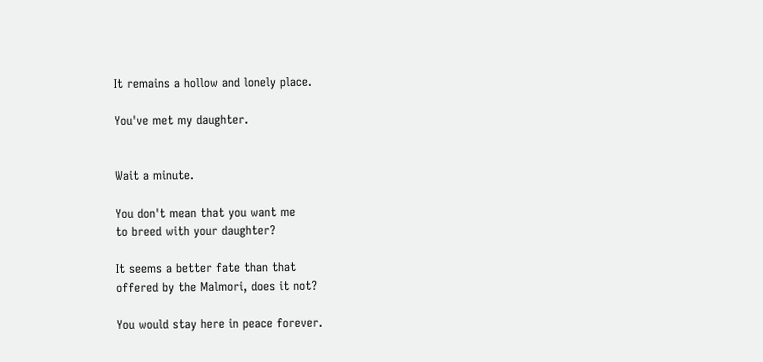It remains a hollow and lonely place.

You've met my daughter.


Wait a minute.

You don't mean that you want me
to breed with your daughter?

It seems a better fate than that
offered by the Malmori, does it not?

You would stay here in peace forever.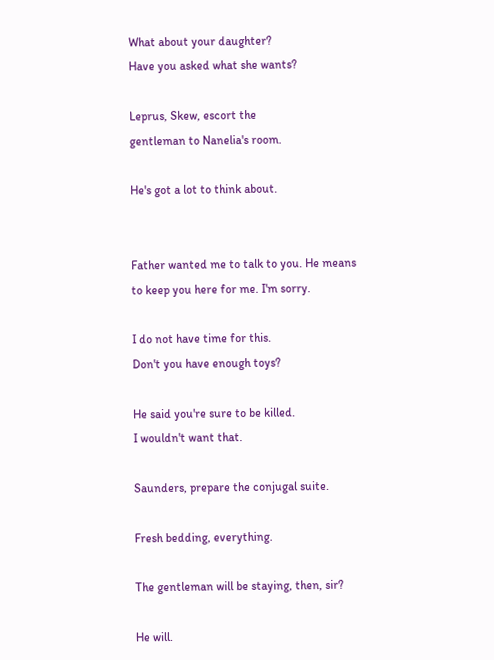What about your daughter?
Have you asked what she wants?

Leprus, Skew, escort the
gentleman to Nanelia's room.

He's got a lot to think about.


Father wanted me to talk to you. He means
to keep you here for me. I'm sorry.

I do not have time for this.
Don't you have enough toys?

He said you're sure to be killed.
I wouldn't want that.

Saunders, prepare the conjugal suite.

Fresh bedding, everything.

The gentleman will be staying, then, sir?

He will.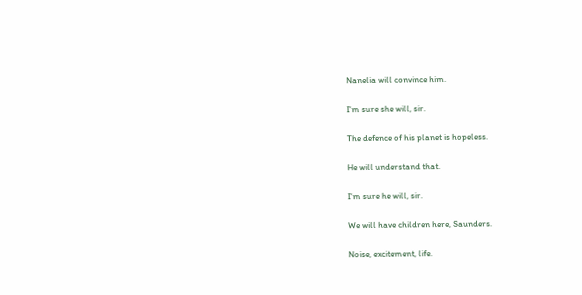Nanelia will convince him.

I'm sure she will, sir.

The defence of his planet is hopeless.

He will understand that.

I'm sure he will, sir.

We will have children here, Saunders.

Noise, excitement, life.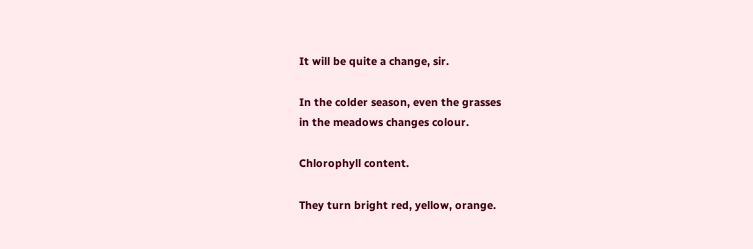It will be quite a change, sir.

In the colder season, even the grasses
in the meadows changes colour.

Chlorophyll content.

They turn bright red, yellow, orange.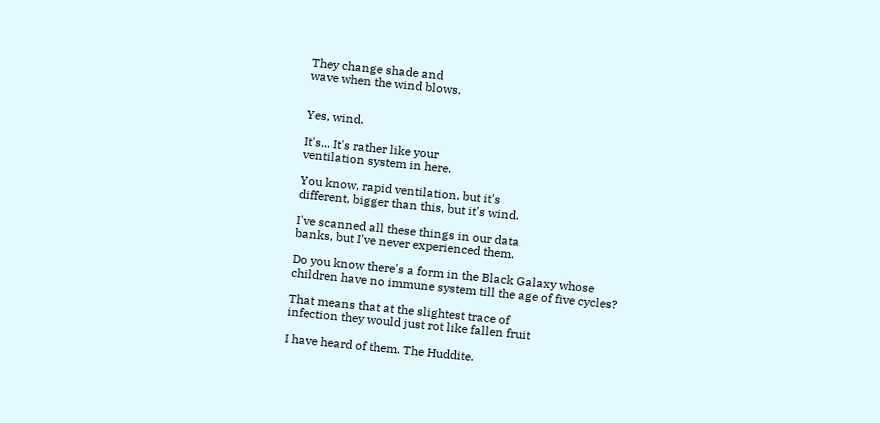They change shade and
wave when the wind blows.


Yes, wind.

It's... It's rather like your
ventilation system in here.

You know, rapid ventilation, but it's
different, bigger than this, but it's wind.

I've scanned all these things in our data
banks, but I've never experienced them.

Do you know there's a form in the Black Galaxy whose
children have no immune system till the age of five cycles?

That means that at the slightest trace of
infection they would just rot like fallen fruit

I have heard of them. The Huddite.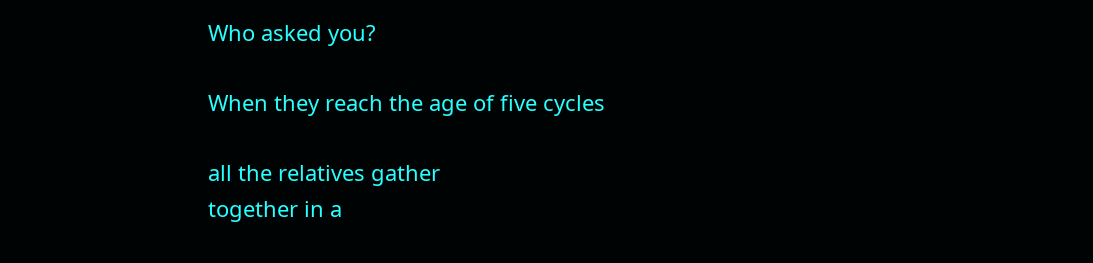Who asked you?

When they reach the age of five cycles

all the relatives gather
together in a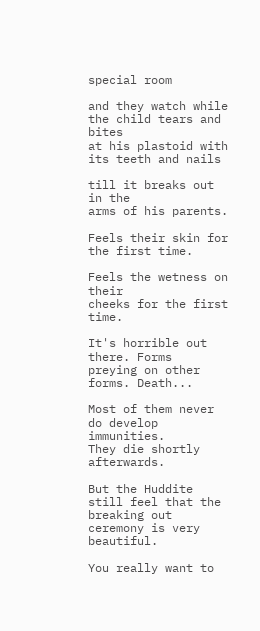special room

and they watch while the child tears and bites
at his plastoid with its teeth and nails

till it breaks out in the
arms of his parents.

Feels their skin for the first time.

Feels the wetness on their
cheeks for the first time.

It's horrible out there. Forms
preying on other forms. Death...

Most of them never do develop immunities.
They die shortly afterwards.

But the Huddite still feel that the
breaking out ceremony is very beautiful.

You really want to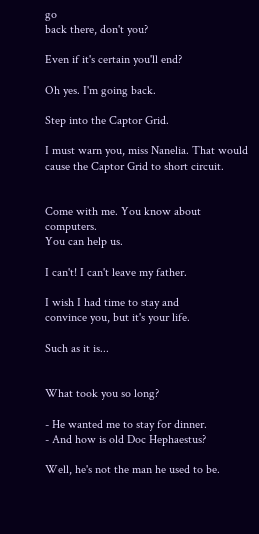go
back there, don't you?

Even if it's certain you'll end?

Oh yes. I'm going back.

Step into the Captor Grid.

I must warn you, miss Nanelia. That would
cause the Captor Grid to short circuit.


Come with me. You know about computers.
You can help us.

I can't! I can't leave my father.

I wish I had time to stay and
convince you, but it's your life.

Such as it is...


What took you so long?

- He wanted me to stay for dinner.
- And how is old Doc Hephaestus?

Well, he's not the man he used to be.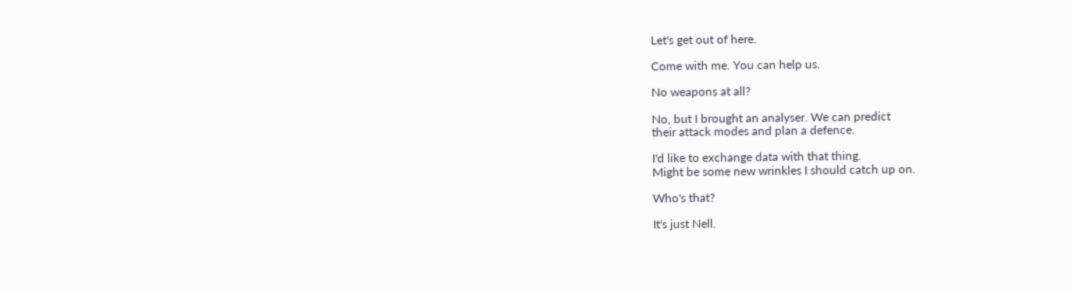Let's get out of here.

Come with me. You can help us.

No weapons at all?

No, but I brought an analyser. We can predict
their attack modes and plan a defence.

I'd like to exchange data with that thing.
Might be some new wrinkles I should catch up on.

Who's that?

It's just Nell.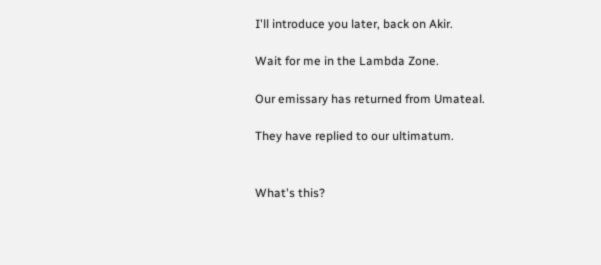I'll introduce you later, back on Akir.

Wait for me in the Lambda Zone.

Our emissary has returned from Umateal.

They have replied to our ultimatum.


What's this?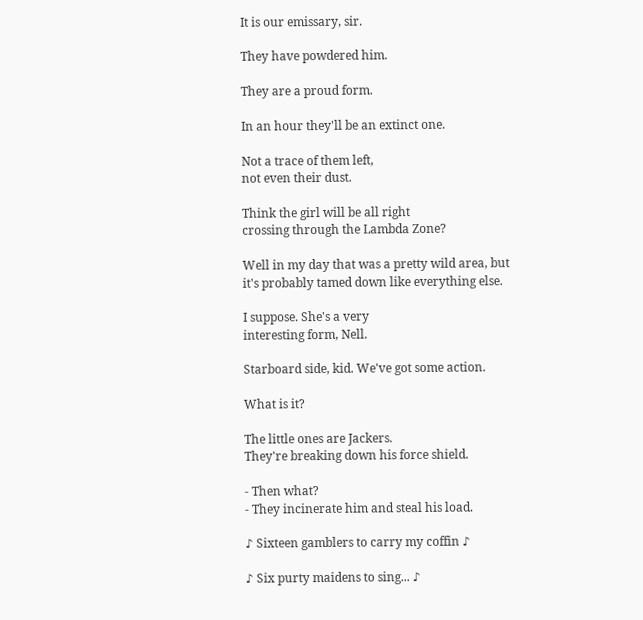It is our emissary, sir.

They have powdered him.

They are a proud form.

In an hour they'll be an extinct one.

Not a trace of them left,
not even their dust.

Think the girl will be all right
crossing through the Lambda Zone?

Well in my day that was a pretty wild area, but
it's probably tamed down like everything else.

I suppose. She's a very
interesting form, Nell.

Starboard side, kid. We've got some action.

What is it?

The little ones are Jackers.
They're breaking down his force shield.

- Then what?
- They incinerate him and steal his load.

♪ Sixteen gamblers to carry my coffin ♪

♪ Six purty maidens to sing... ♪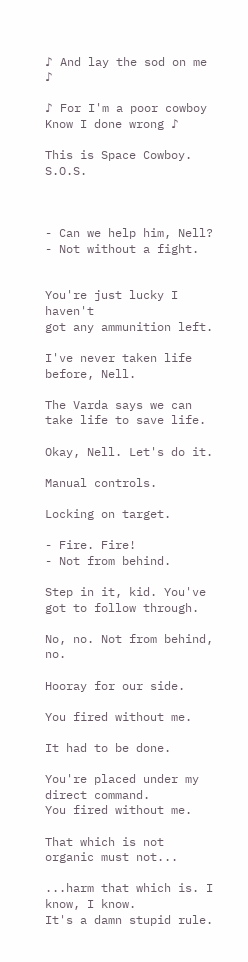♪ And lay the sod on me ♪

♪ For I'm a poor cowboy
Know I done wrong ♪

This is Space Cowboy. S.O.S.



- Can we help him, Nell?
- Not without a fight.


You're just lucky I haven't
got any ammunition left.

I've never taken life before, Nell.

The Varda says we can
take life to save life.

Okay, Nell. Let's do it.

Manual controls.

Locking on target.

- Fire. Fire!
- Not from behind.

Step in it, kid. You've
got to follow through.

No, no. Not from behind, no.

Hooray for our side.

You fired without me.

It had to be done.

You're placed under my direct command.
You fired without me.

That which is not organic must not...

...harm that which is. I know, I know.
It's a damn stupid rule.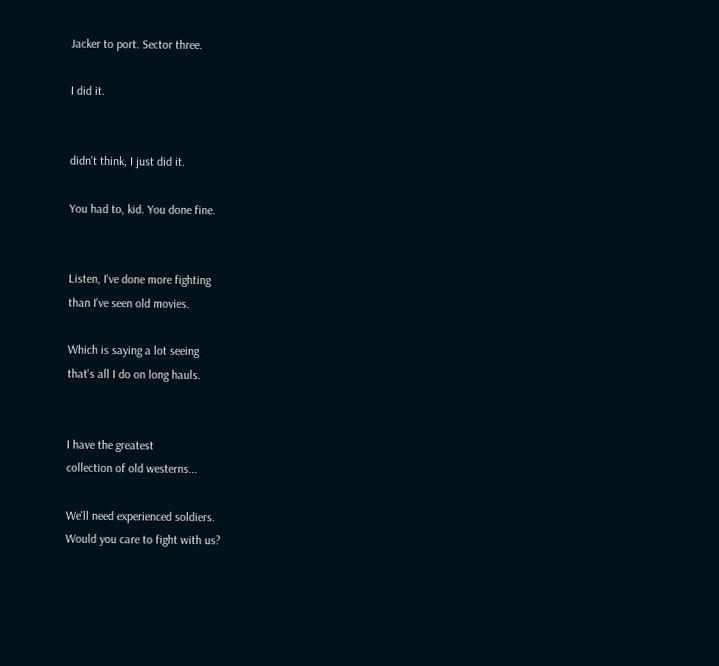Jacker to port. Sector three.

I did it.


didn't think, I just did it.

You had to, kid. You done fine.


Listen, I've done more fighting
than I've seen old movies.

Which is saying a lot seeing
that's all I do on long hauls.


I have the greatest
collection of old westerns...

We'll need experienced soldiers.
Would you care to fight with us?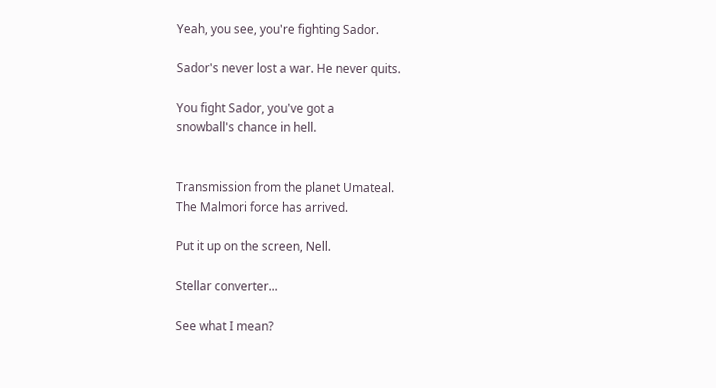Yeah, you see, you're fighting Sador.

Sador's never lost a war. He never quits.

You fight Sador, you've got a
snowball's chance in hell.


Transmission from the planet Umateal.
The Malmori force has arrived.

Put it up on the screen, Nell.

Stellar converter...

See what I mean?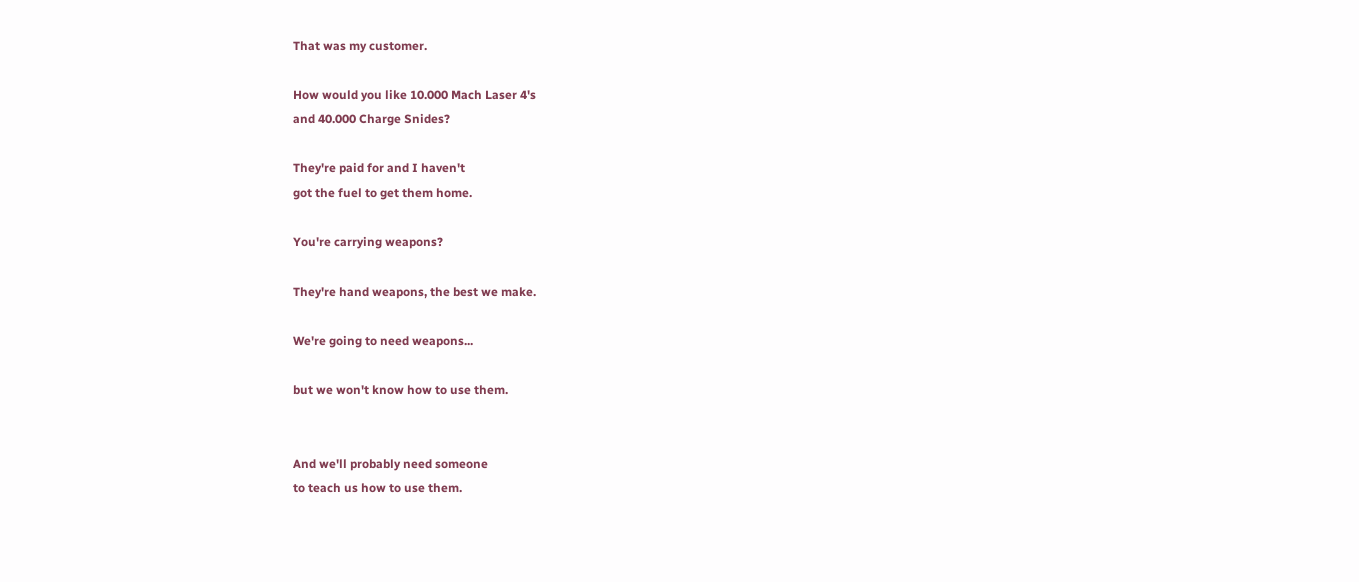That was my customer.

How would you like 10.000 Mach Laser 4's
and 40.000 Charge Snides?

They're paid for and I haven't
got the fuel to get them home.

You're carrying weapons?

They're hand weapons, the best we make.

We're going to need weapons...

but we won't know how to use them.


And we'll probably need someone
to teach us how to use them.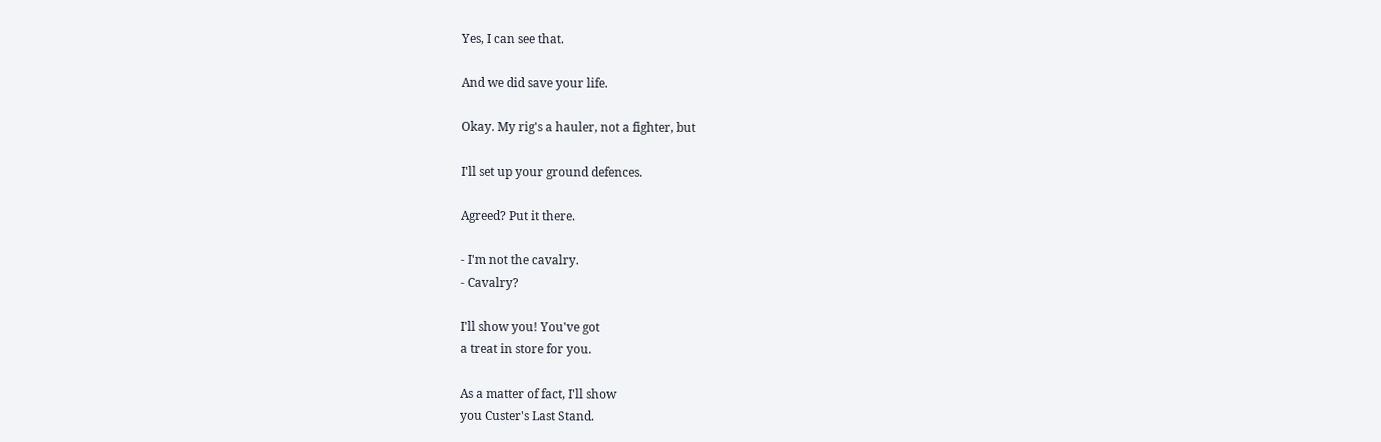Yes, I can see that.

And we did save your life.

Okay. My rig's a hauler, not a fighter, but

I'll set up your ground defences.

Agreed? Put it there.

- I'm not the cavalry.
- Cavalry?

I'll show you! You've got
a treat in store for you.

As a matter of fact, I'll show
you Custer's Last Stand.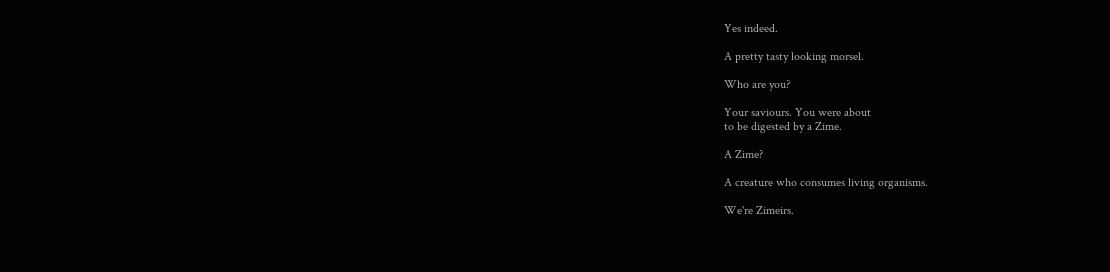Yes indeed.

A pretty tasty looking morsel.

Who are you?

Your saviours. You were about
to be digested by a Zime.

A Zime?

A creature who consumes living organisms.

We're Zimeirs.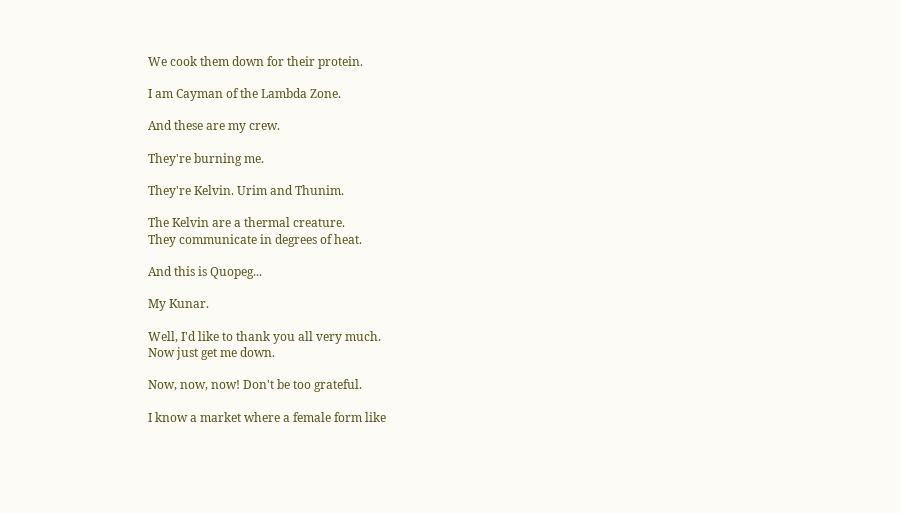We cook them down for their protein.

I am Cayman of the Lambda Zone.

And these are my crew.

They're burning me.

They're Kelvin. Urim and Thunim.

The Kelvin are a thermal creature.
They communicate in degrees of heat.

And this is Quopeg...

My Kunar.

Well, I'd like to thank you all very much.
Now just get me down.

Now, now, now! Don't be too grateful.

I know a market where a female form like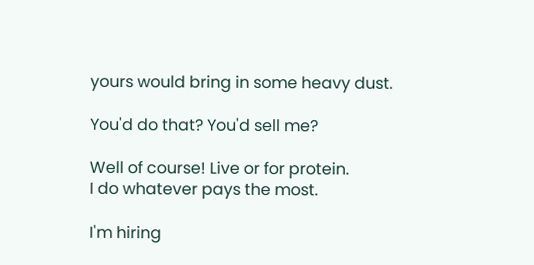yours would bring in some heavy dust.

You'd do that? You'd sell me?

Well of course! Live or for protein.
I do whatever pays the most.

I'm hiring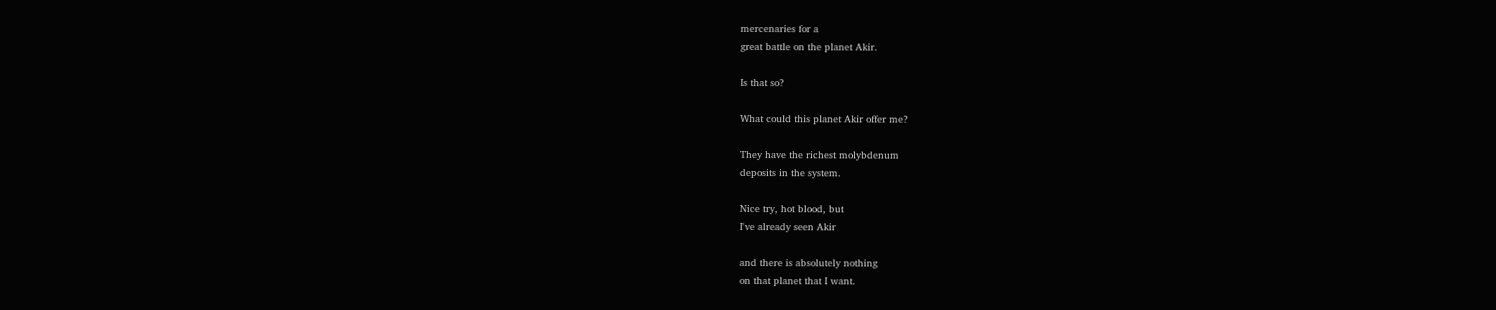mercenaries for a
great battle on the planet Akir.

Is that so?

What could this planet Akir offer me?

They have the richest molybdenum
deposits in the system.

Nice try, hot blood, but
I've already seen Akir

and there is absolutely nothing
on that planet that I want.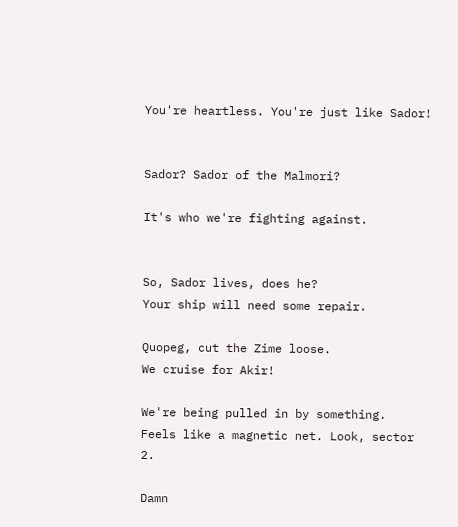You're heartless. You're just like Sador!


Sador? Sador of the Malmori?

It's who we're fighting against.


So, Sador lives, does he?
Your ship will need some repair.

Quopeg, cut the Zime loose.
We cruise for Akir!

We're being pulled in by something.
Feels like a magnetic net. Look, sector 2.

Damn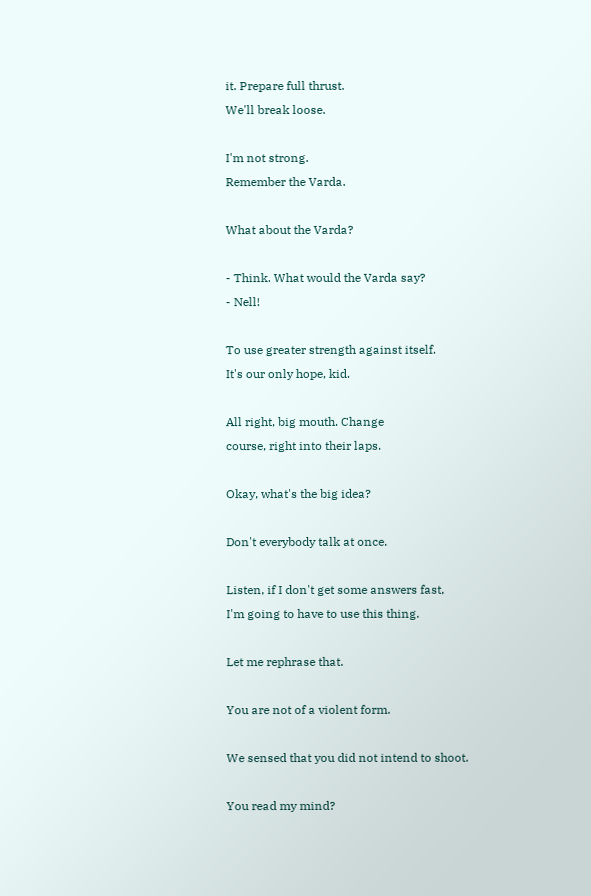it. Prepare full thrust.
We'll break loose.

I'm not strong.
Remember the Varda.

What about the Varda?

- Think. What would the Varda say?
- Nell!

To use greater strength against itself.
It's our only hope, kid.

All right, big mouth. Change
course, right into their laps.

Okay, what's the big idea?

Don't everybody talk at once.

Listen, if I don't get some answers fast,
I'm going to have to use this thing.

Let me rephrase that.

You are not of a violent form.

We sensed that you did not intend to shoot.

You read my mind?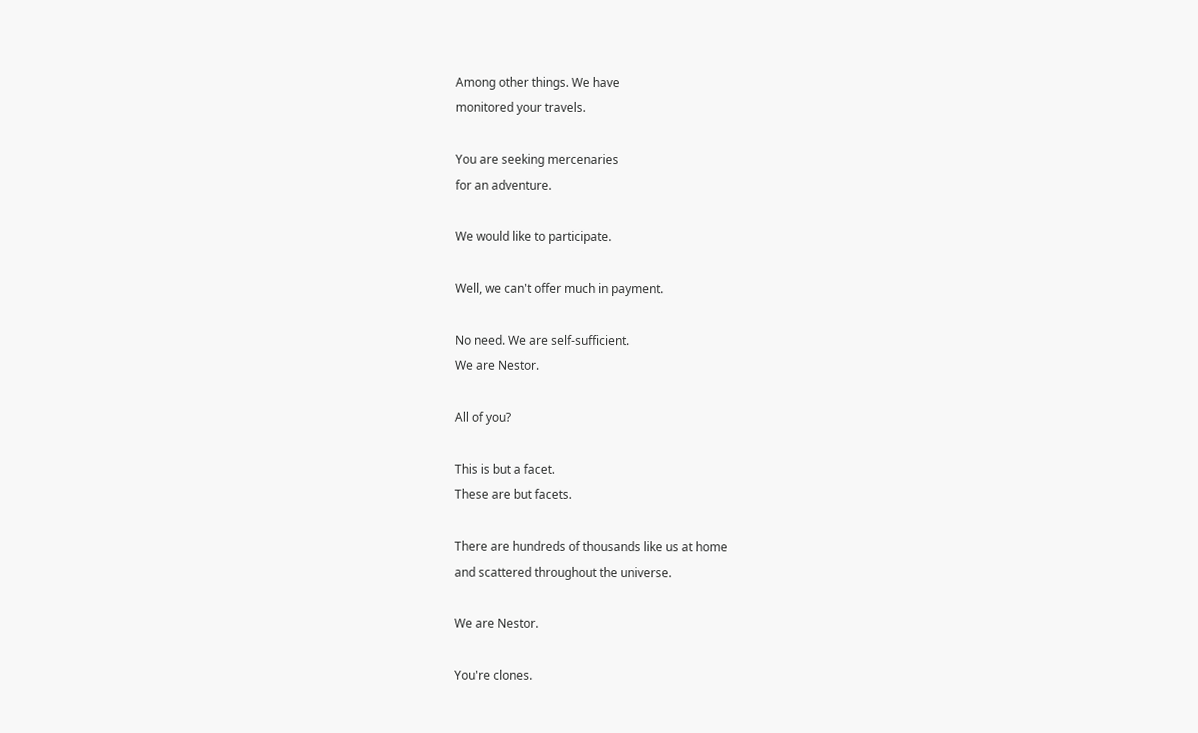Among other things. We have
monitored your travels.

You are seeking mercenaries
for an adventure.

We would like to participate.

Well, we can't offer much in payment.

No need. We are self-sufficient.
We are Nestor.

All of you?

This is but a facet.
These are but facets.

There are hundreds of thousands like us at home
and scattered throughout the universe.

We are Nestor.

You're clones.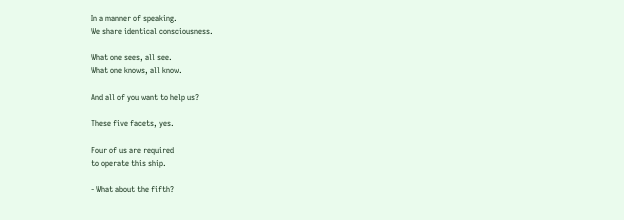In a manner of speaking.
We share identical consciousness.

What one sees, all see.
What one knows, all know.

And all of you want to help us?

These five facets, yes.

Four of us are required
to operate this ship.

- What about the fifth?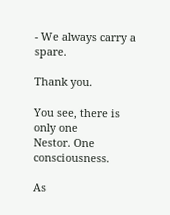- We always carry a spare.

Thank you.

You see, there is only one
Nestor. One consciousness.

As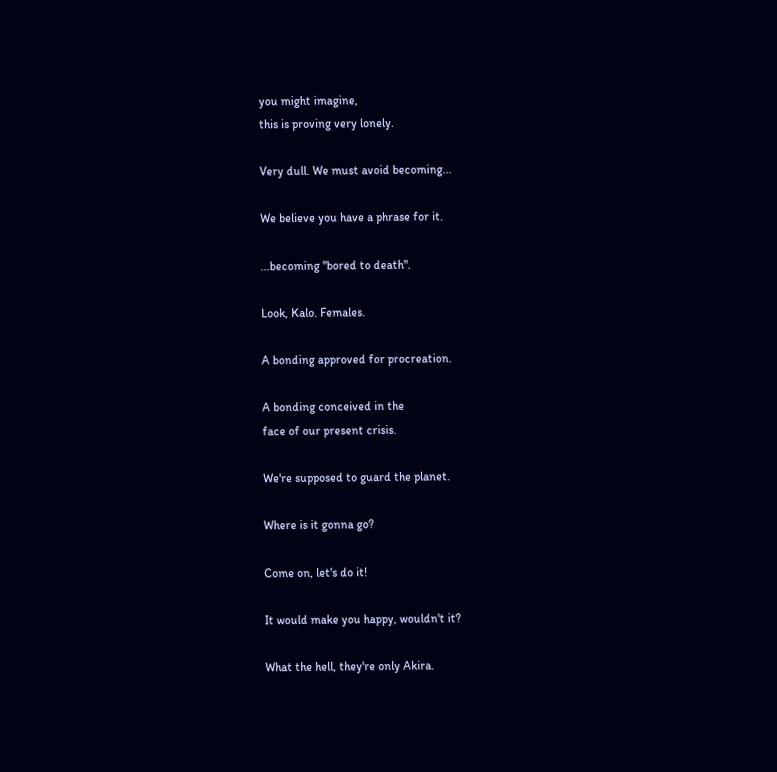you might imagine,
this is proving very lonely.

Very dull. We must avoid becoming...

We believe you have a phrase for it.

...becoming "bored to death".

Look, Kalo. Females.

A bonding approved for procreation.

A bonding conceived in the
face of our present crisis.

We're supposed to guard the planet.

Where is it gonna go?

Come on, let's do it!

It would make you happy, wouldn't it?

What the hell, they're only Akira.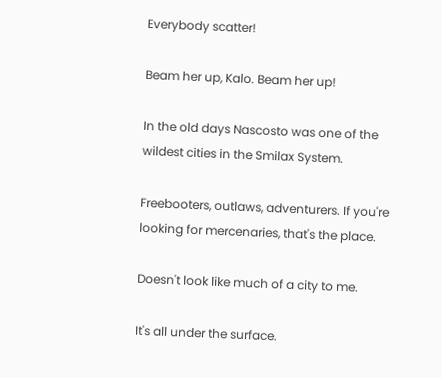Everybody scatter!

Beam her up, Kalo. Beam her up!

In the old days Nascosto was one of the
wildest cities in the Smilax System.

Freebooters, outlaws, adventurers. If you're
looking for mercenaries, that's the place.

Doesn't look like much of a city to me.

It's all under the surface.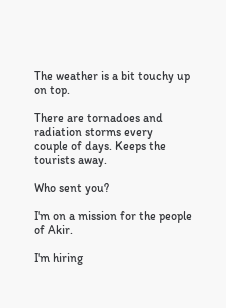The weather is a bit touchy up on top.

There are tornadoes and radiation storms every
couple of days. Keeps the tourists away.

Who sent you?

I'm on a mission for the people of Akir.

I'm hiring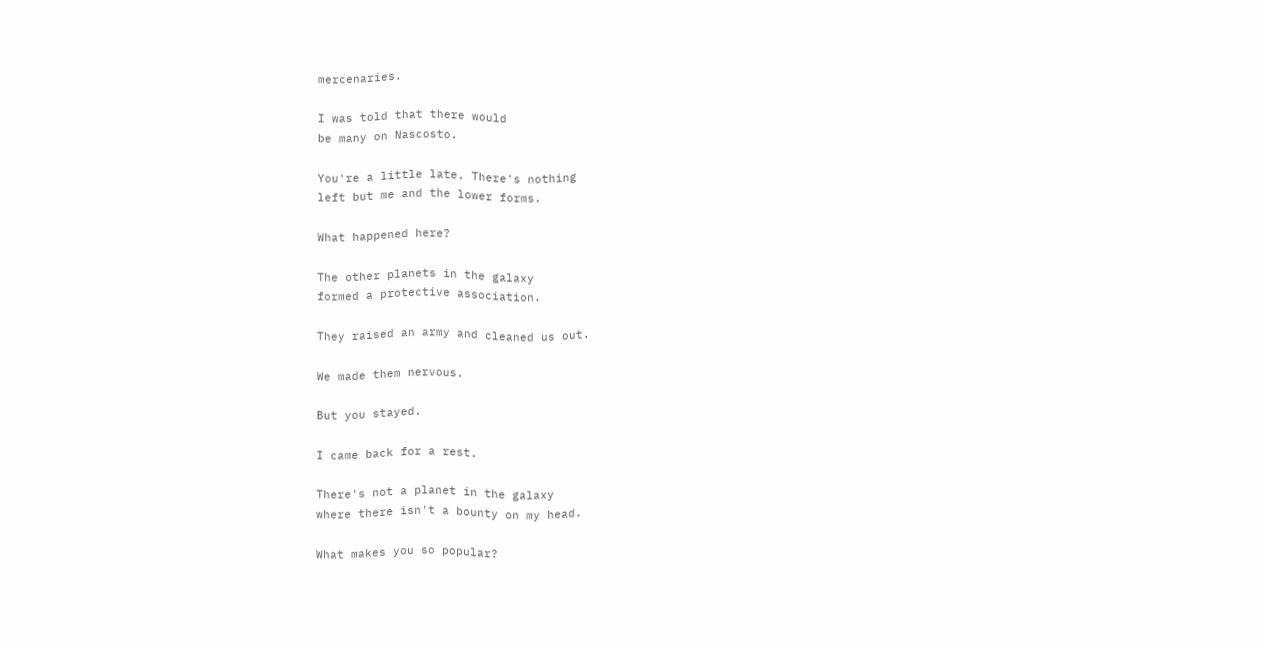mercenaries.

I was told that there would
be many on Nascosto.

You're a little late. There's nothing
left but me and the lower forms.

What happened here?

The other planets in the galaxy
formed a protective association.

They raised an army and cleaned us out.

We made them nervous.

But you stayed.

I came back for a rest.

There's not a planet in the galaxy
where there isn't a bounty on my head.

What makes you so popular?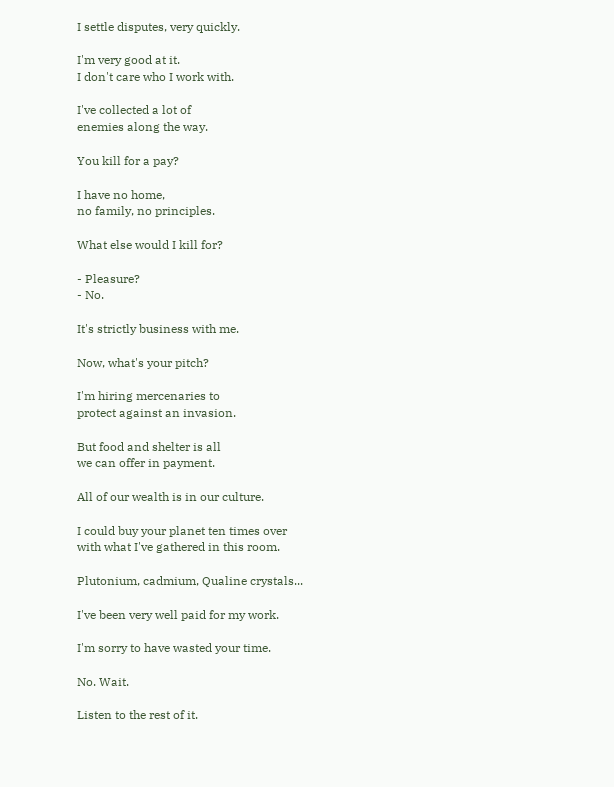I settle disputes, very quickly.

I'm very good at it.
I don't care who I work with.

I've collected a lot of
enemies along the way.

You kill for a pay?

I have no home,
no family, no principles.

What else would I kill for?

- Pleasure?
- No.

It's strictly business with me.

Now, what's your pitch?

I'm hiring mercenaries to
protect against an invasion.

But food and shelter is all
we can offer in payment.

All of our wealth is in our culture.

I could buy your planet ten times over
with what I've gathered in this room.

Plutonium, cadmium, Qualine crystals...

I've been very well paid for my work.

I'm sorry to have wasted your time.

No. Wait.

Listen to the rest of it.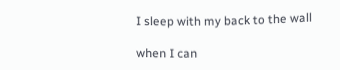I sleep with my back to the wall

when I can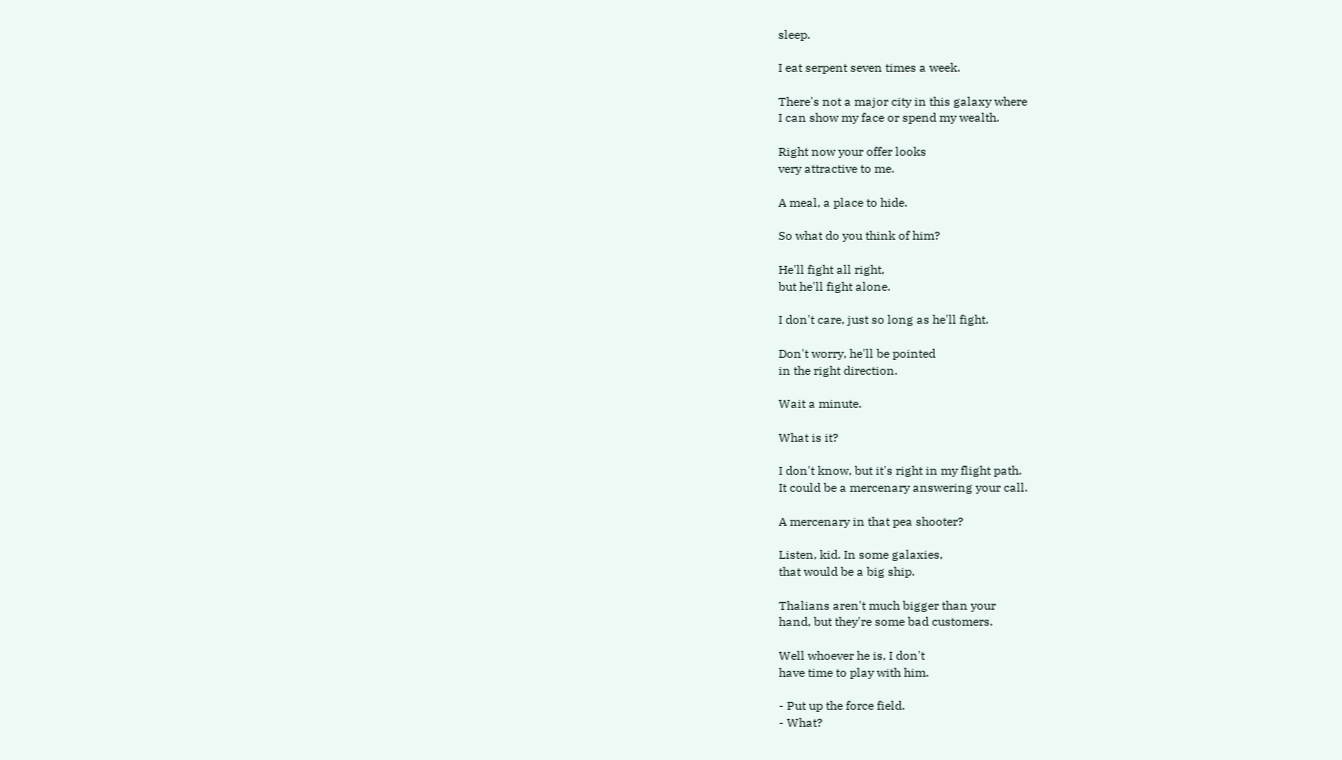sleep.

I eat serpent seven times a week.

There's not a major city in this galaxy where
I can show my face or spend my wealth.

Right now your offer looks
very attractive to me.

A meal, a place to hide.

So what do you think of him?

He'll fight all right,
but he'll fight alone.

I don't care, just so long as he'll fight.

Don't worry, he'll be pointed
in the right direction.

Wait a minute.

What is it?

I don't know, but it's right in my flight path.
It could be a mercenary answering your call.

A mercenary in that pea shooter?

Listen, kid. In some galaxies,
that would be a big ship.

Thalians aren't much bigger than your
hand, but they're some bad customers.

Well whoever he is, I don't
have time to play with him.

- Put up the force field.
- What?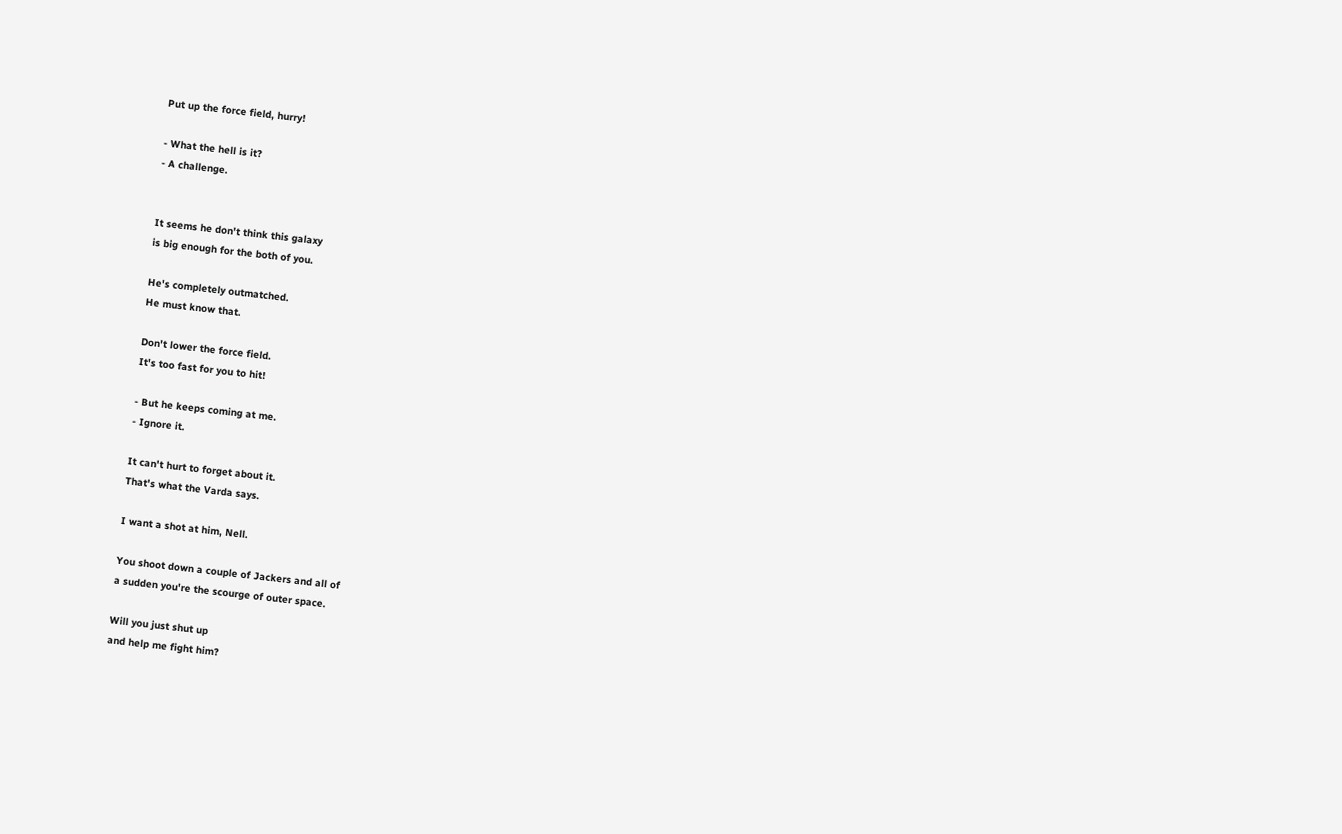Put up the force field, hurry!

- What the hell is it?
- A challenge.


It seems he don't think this galaxy
is big enough for the both of you.

He's completely outmatched.
He must know that.

Don't lower the force field.
It's too fast for you to hit!

- But he keeps coming at me.
- Ignore it.

It can't hurt to forget about it.
That's what the Varda says.

I want a shot at him, Nell.

You shoot down a couple of Jackers and all of
a sudden you're the scourge of outer space.

Will you just shut up
and help me fight him?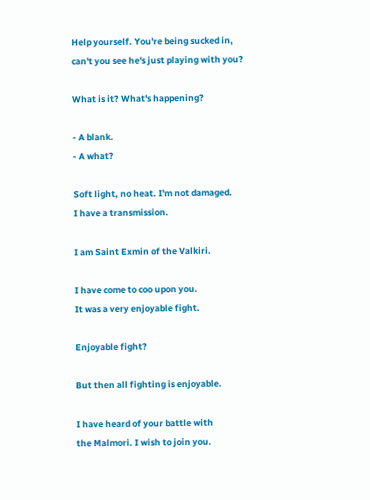Help yourself. You're being sucked in,
can't you see he's just playing with you?

What is it? What's happening?

- A blank.
- A what?

Soft light, no heat. I'm not damaged.
I have a transmission.

I am Saint Exmin of the Valkiri.

I have come to coo upon you.
It was a very enjoyable fight.

Enjoyable fight?

But then all fighting is enjoyable.

I have heard of your battle with
the Malmori. I wish to join you.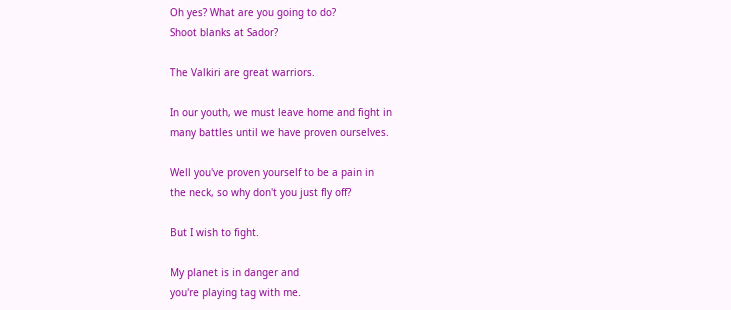Oh yes? What are you going to do?
Shoot blanks at Sador?

The Valkiri are great warriors.

In our youth, we must leave home and fight in
many battles until we have proven ourselves.

Well you've proven yourself to be a pain in
the neck, so why don't you just fly off?

But I wish to fight.

My planet is in danger and
you're playing tag with me.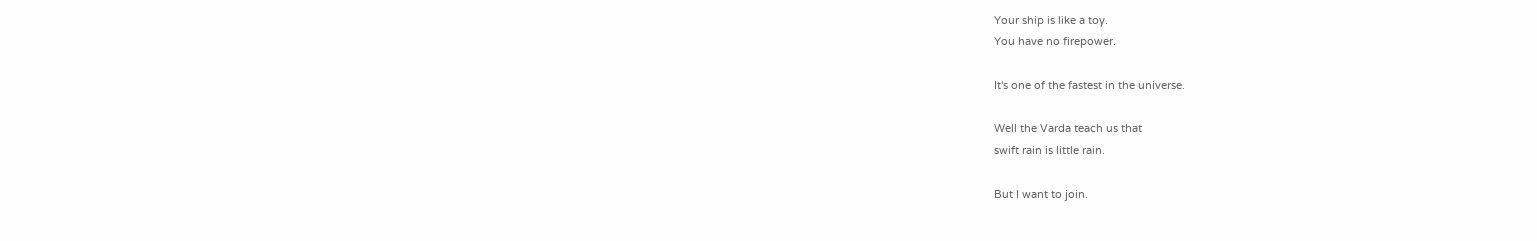Your ship is like a toy.
You have no firepower.

It's one of the fastest in the universe.

Well the Varda teach us that
swift rain is little rain.

But I want to join.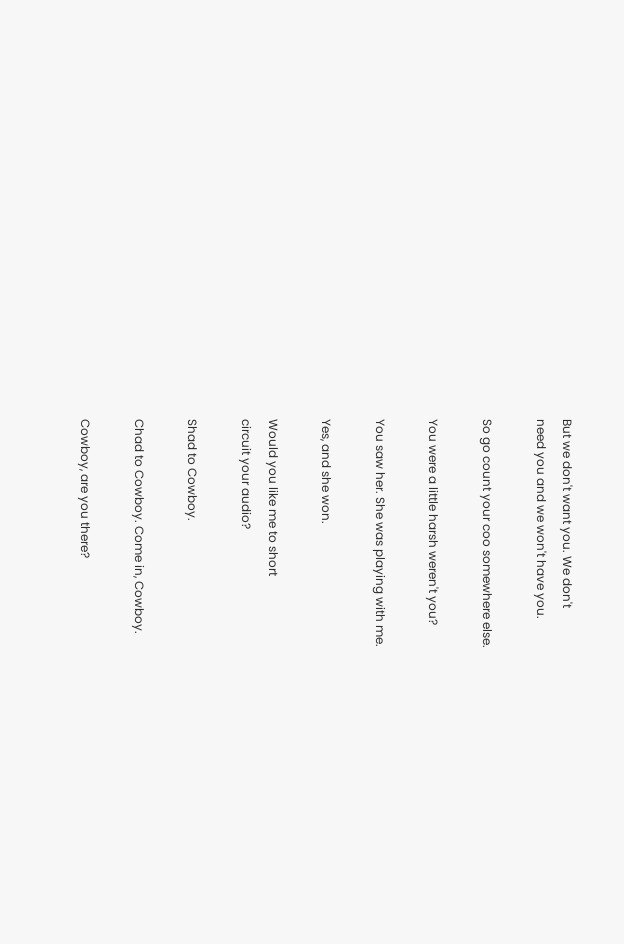But we don't want you. We don't
need you and we won't have you.

So go count your coo somewhere else.

You were a little harsh weren't you?

You saw her. She was playing with me.

Yes, and she won.

Would you like me to short
circuit your audio?

Shad to Cowboy.

Chad to Cowboy. Come in, Cowboy.

Cowboy, are you there?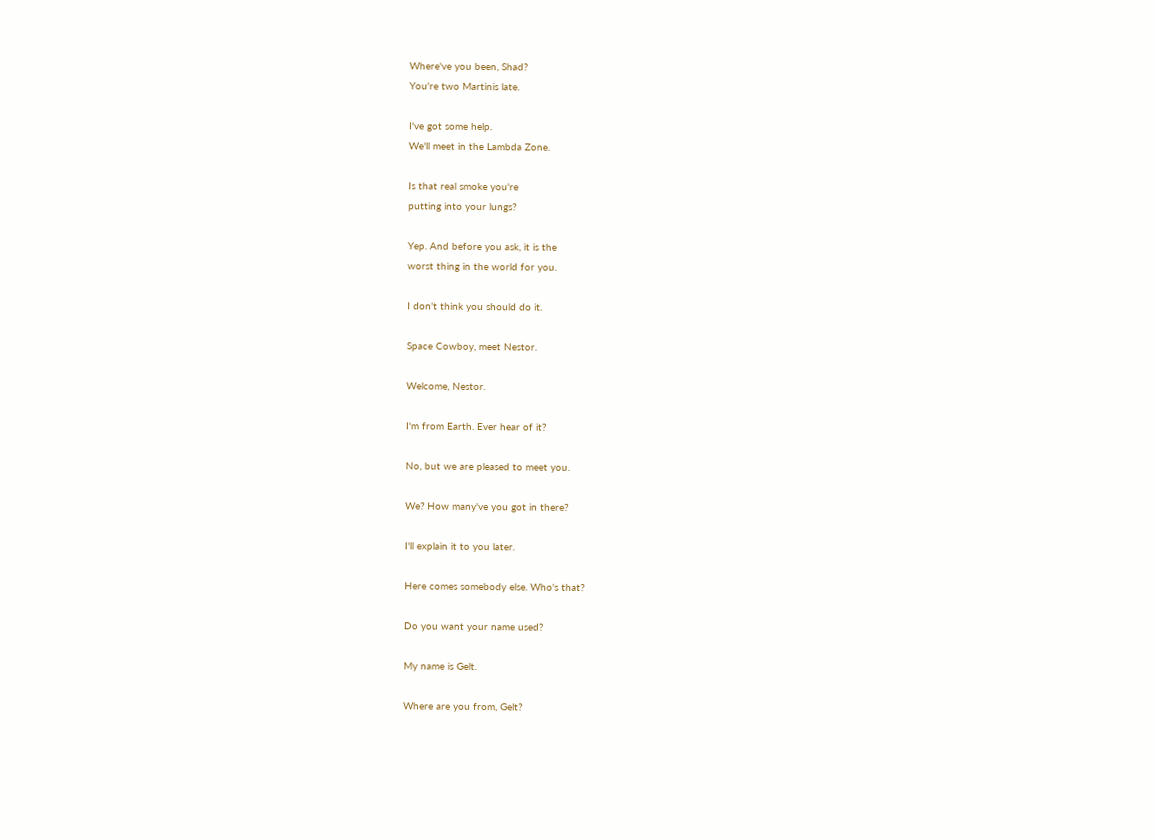Where've you been, Shad?
You're two Martinis late.

I've got some help.
We'll meet in the Lambda Zone.

Is that real smoke you're
putting into your lungs?

Yep. And before you ask, it is the
worst thing in the world for you.

I don't think you should do it.

Space Cowboy, meet Nestor.

Welcome, Nestor.

I'm from Earth. Ever hear of it?

No, but we are pleased to meet you.

We? How many've you got in there?

I'll explain it to you later.

Here comes somebody else. Who's that?

Do you want your name used?

My name is Gelt.

Where are you from, Gelt?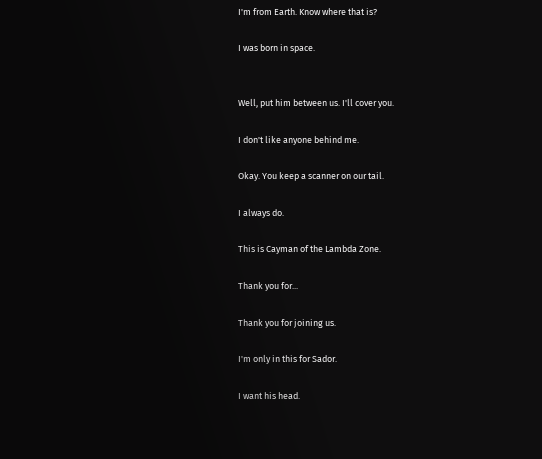I'm from Earth. Know where that is?

I was born in space.


Well, put him between us. I'll cover you.

I don't like anyone behind me.

Okay. You keep a scanner on our tail.

I always do.

This is Cayman of the Lambda Zone.

Thank you for...

Thank you for joining us.

I'm only in this for Sador.

I want his head.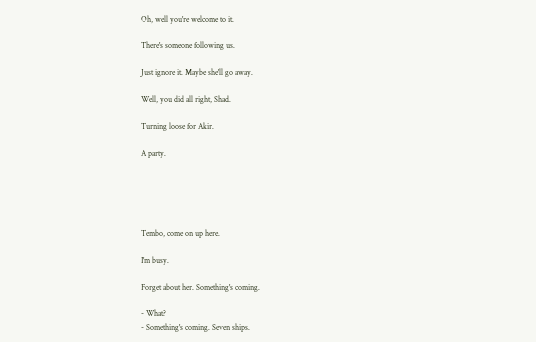Oh, well you're welcome to it.

There's someone following us.

Just ignore it. Maybe she'll go away.

Well, you did all right, Shad.

Turning loose for Akir.

A party.





Tembo, come on up here.

I'm busy.

Forget about her. Something's coming.

- What?
- Something's coming. Seven ships.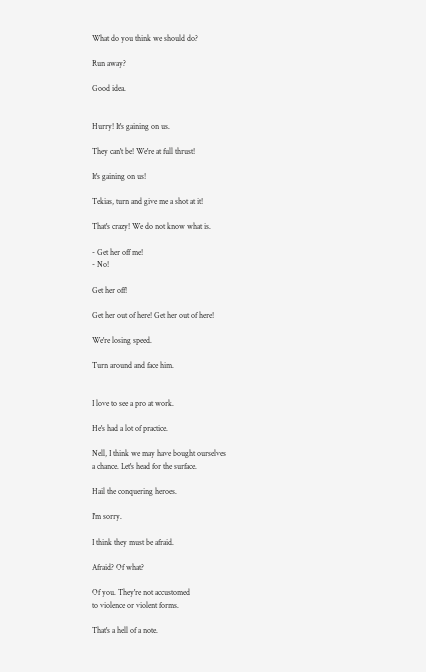What do you think we should do?

Run away?

Good idea.


Hurry! It's gaining on us.

They can't be! We're at full thrust!

It's gaining on us!

Tekias, turn and give me a shot at it!

That's crazy! We do not know what is.

- Get her off me!
- No!

Get her off!

Get her out of here! Get her out of here!

We're losing speed.

Turn around and face him.


I love to see a pro at work.

He's had a lot of practice.

Nell, I think we may have bought ourselves
a chance. Let's head for the surface.

Hail the conquering heroes.

I'm sorry.

I think they must be afraid.

Afraid? Of what?

Of you. They're not accustomed
to violence or violent forms.

That's a hell of a note.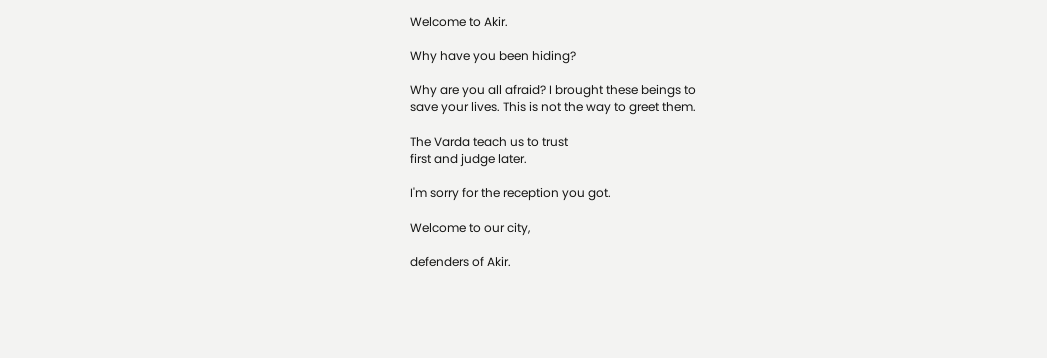Welcome to Akir.

Why have you been hiding?

Why are you all afraid? I brought these beings to
save your lives. This is not the way to greet them.

The Varda teach us to trust
first and judge later.

I'm sorry for the reception you got.

Welcome to our city,

defenders of Akir.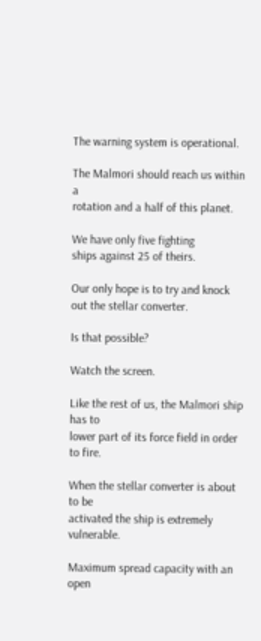The warning system is operational.

The Malmori should reach us within a
rotation and a half of this planet.

We have only five fighting
ships against 25 of theirs.

Our only hope is to try and knock
out the stellar converter.

Is that possible?

Watch the screen.

Like the rest of us, the Malmori ship has to
lower part of its force field in order to fire.

When the stellar converter is about to be
activated the ship is extremely vulnerable.

Maximum spread capacity with an
open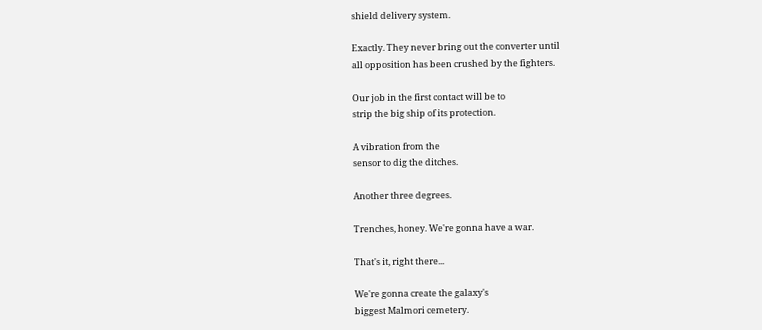shield delivery system.

Exactly. They never bring out the converter until
all opposition has been crushed by the fighters.

Our job in the first contact will be to
strip the big ship of its protection.

A vibration from the
sensor to dig the ditches.

Another three degrees.

Trenches, honey. We're gonna have a war.

That's it, right there...

We're gonna create the galaxy's
biggest Malmori cemetery.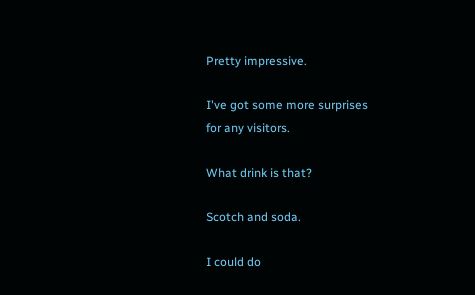Pretty impressive.

I've got some more surprises
for any visitors.

What drink is that?

Scotch and soda.

I could do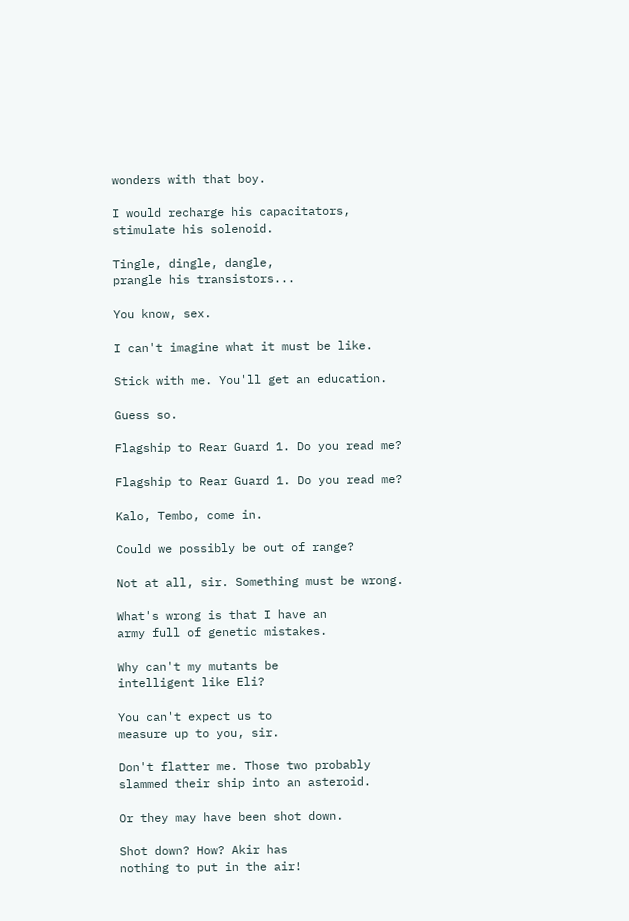wonders with that boy.

I would recharge his capacitators,
stimulate his solenoid.

Tingle, dingle, dangle,
prangle his transistors...

You know, sex.

I can't imagine what it must be like.

Stick with me. You'll get an education.

Guess so.

Flagship to Rear Guard 1. Do you read me?

Flagship to Rear Guard 1. Do you read me?

Kalo, Tembo, come in.

Could we possibly be out of range?

Not at all, sir. Something must be wrong.

What's wrong is that I have an
army full of genetic mistakes.

Why can't my mutants be
intelligent like Eli?

You can't expect us to
measure up to you, sir.

Don't flatter me. Those two probably
slammed their ship into an asteroid.

Or they may have been shot down.

Shot down? How? Akir has
nothing to put in the air!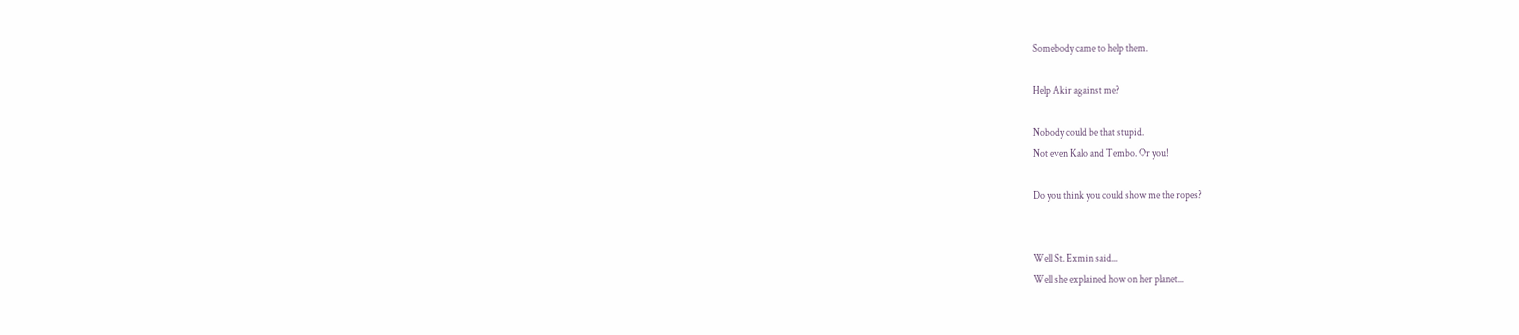Somebody came to help them.

Help Akir against me?

Nobody could be that stupid.
Not even Kalo and Tembo. Or you!

Do you think you could show me the ropes?


Well St. Exmin said...
Well she explained how on her planet...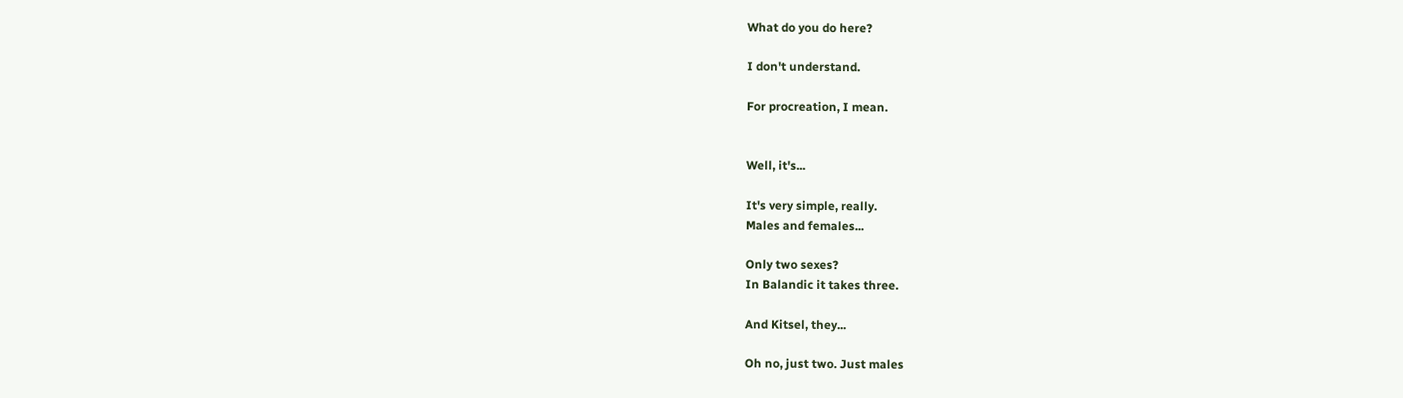What do you do here?

I don't understand.

For procreation, I mean.


Well, it's...

It's very simple, really.
Males and females...

Only two sexes?
In Balandic it takes three.

And Kitsel, they...

Oh no, just two. Just males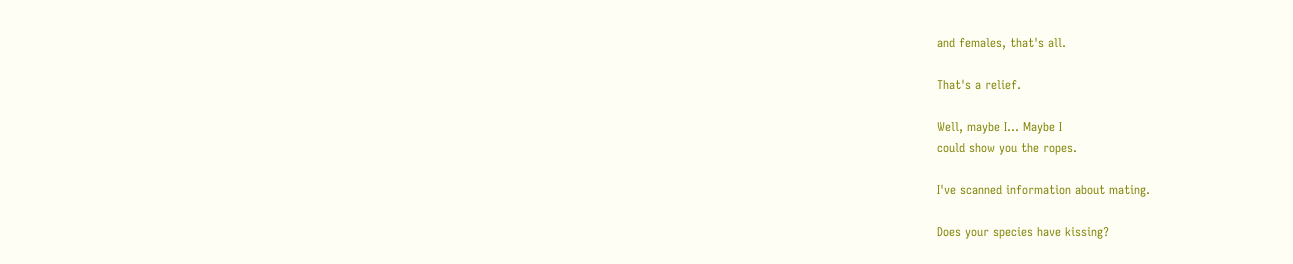and females, that's all.

That's a relief.

Well, maybe I... Maybe I
could show you the ropes.

I've scanned information about mating.

Does your species have kissing?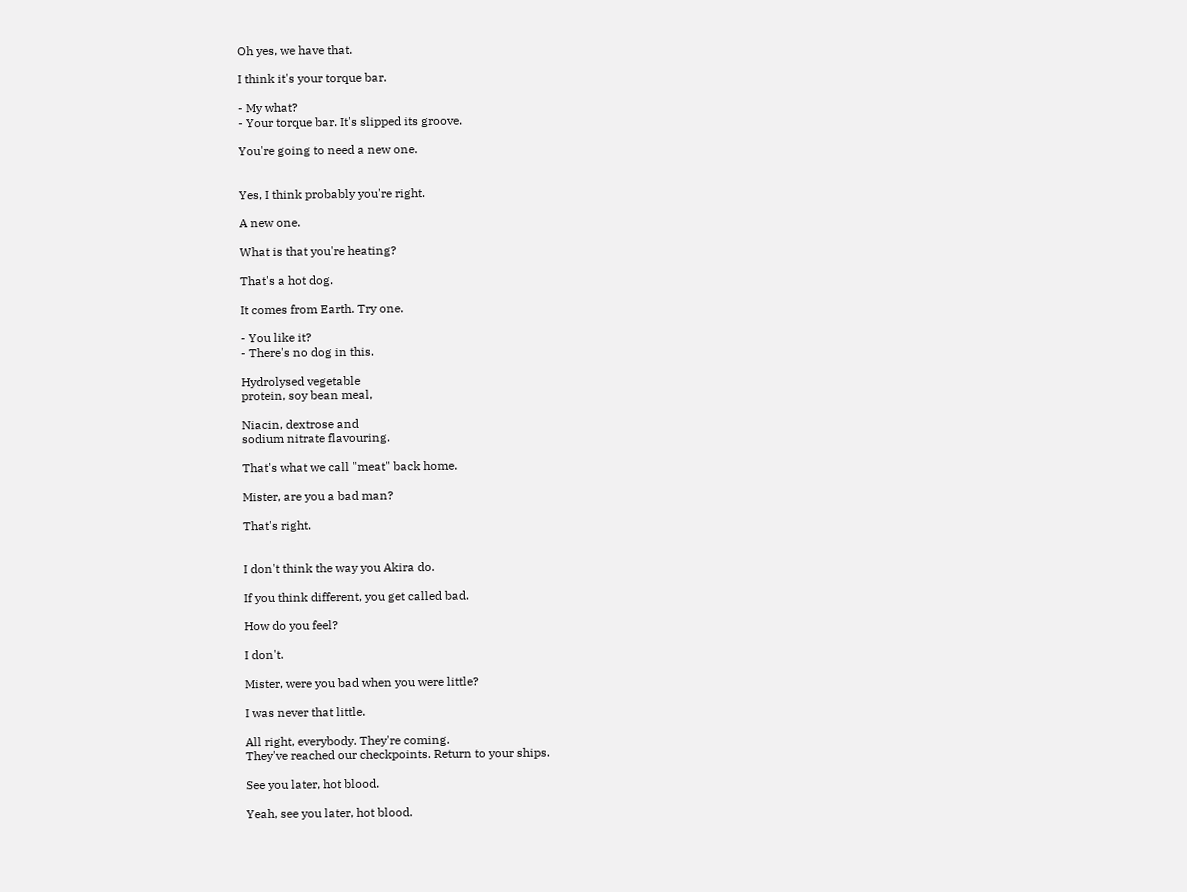Oh yes, we have that.

I think it's your torque bar.

- My what?
- Your torque bar. It's slipped its groove.

You're going to need a new one.


Yes, I think probably you're right.

A new one.

What is that you're heating?

That's a hot dog.

It comes from Earth. Try one.

- You like it?
- There's no dog in this.

Hydrolysed vegetable
protein, soy bean meal,

Niacin, dextrose and
sodium nitrate flavouring.

That's what we call "meat" back home.

Mister, are you a bad man?

That's right.


I don't think the way you Akira do.

If you think different, you get called bad.

How do you feel?

I don't.

Mister, were you bad when you were little?

I was never that little.

All right, everybody. They're coming.
They've reached our checkpoints. Return to your ships.

See you later, hot blood.

Yeah, see you later, hot blood.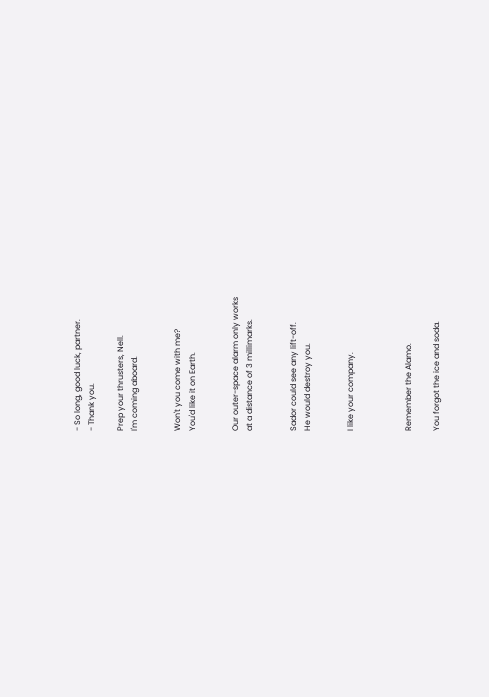- So long, good luck, partner.
- Thank you.

Prep your thrusters, Nell.
I'm coming aboard.


Won't you come with me?
You'd like it on Earth.


Our outer-space alarm only works
at a distance of 3 millimarks.


Sador could see any lift-off.
He would destroy you.


I like your company.



Remember the Alamo.

You forgot the ice and soda.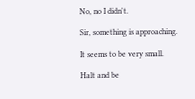No, no I didn't.

Sir, something is approaching.

It seems to be very small.

Halt and be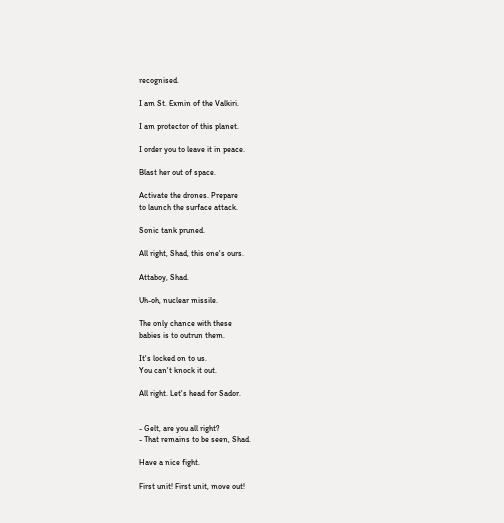recognised.

I am St. Exmin of the Valkiri.

I am protector of this planet.

I order you to leave it in peace.

Blast her out of space.

Activate the drones. Prepare
to launch the surface attack.

Sonic tank pruned.

All right, Shad, this one's ours.

Attaboy, Shad.

Uh-oh, nuclear missile.

The only chance with these
babies is to outrun them.

It's locked on to us.
You can't knock it out.

All right. Let's head for Sador.


- Gelt, are you all right?
- That remains to be seen, Shad.

Have a nice fight.

First unit! First unit, move out!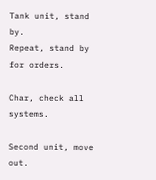Tank unit, stand by.
Repeat, stand by for orders.

Char, check all systems.

Second unit, move out.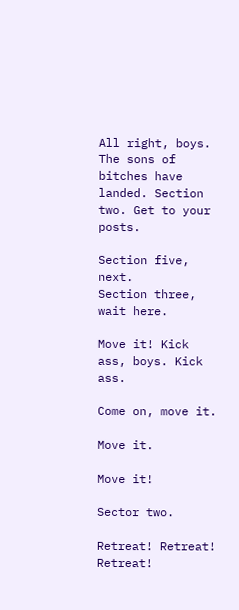All right, boys. The sons of bitches have
landed. Section two. Get to your posts.

Section five, next.
Section three, wait here.

Move it! Kick ass, boys. Kick ass.

Come on, move it.

Move it.

Move it!

Sector two.

Retreat! Retreat! Retreat!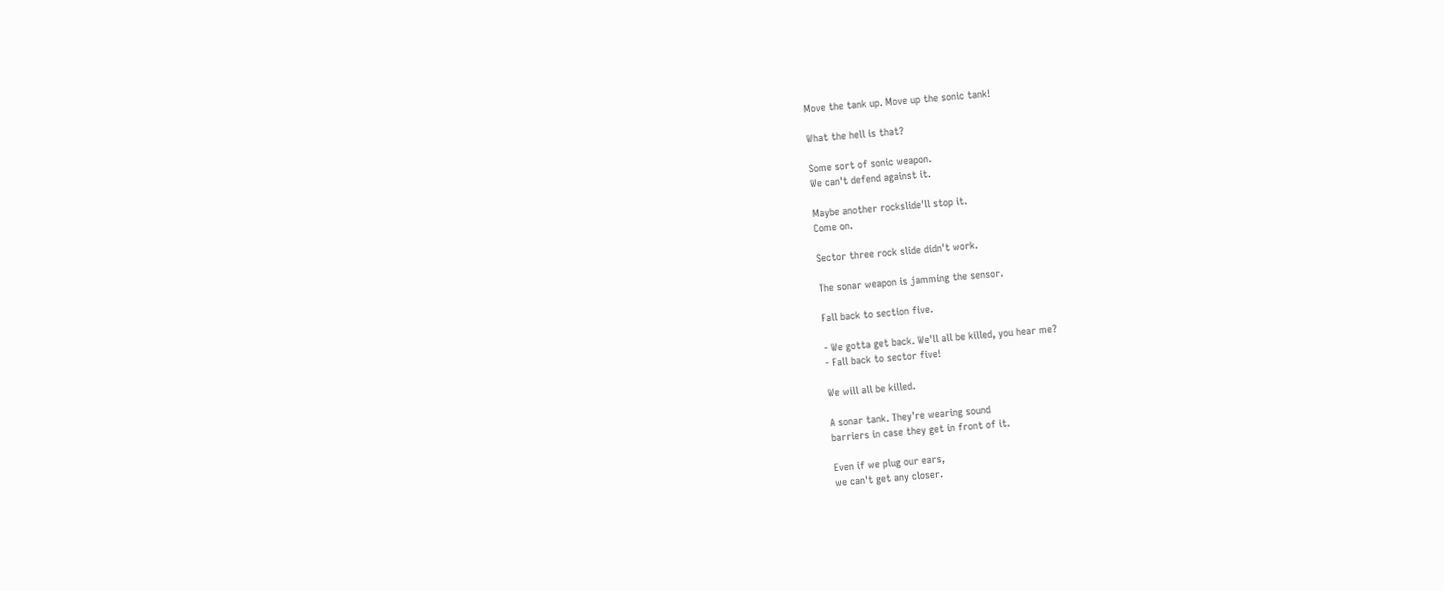Move the tank up. Move up the sonic tank!

What the hell is that?

Some sort of sonic weapon.
We can't defend against it.

Maybe another rockslide'll stop it.
Come on.

Sector three rock slide didn't work.

The sonar weapon is jamming the sensor.

Fall back to section five.

- We gotta get back. We'll all be killed, you hear me?
- Fall back to sector five!

We will all be killed.

A sonar tank. They're wearing sound
barriers in case they get in front of it.

Even if we plug our ears,
we can't get any closer.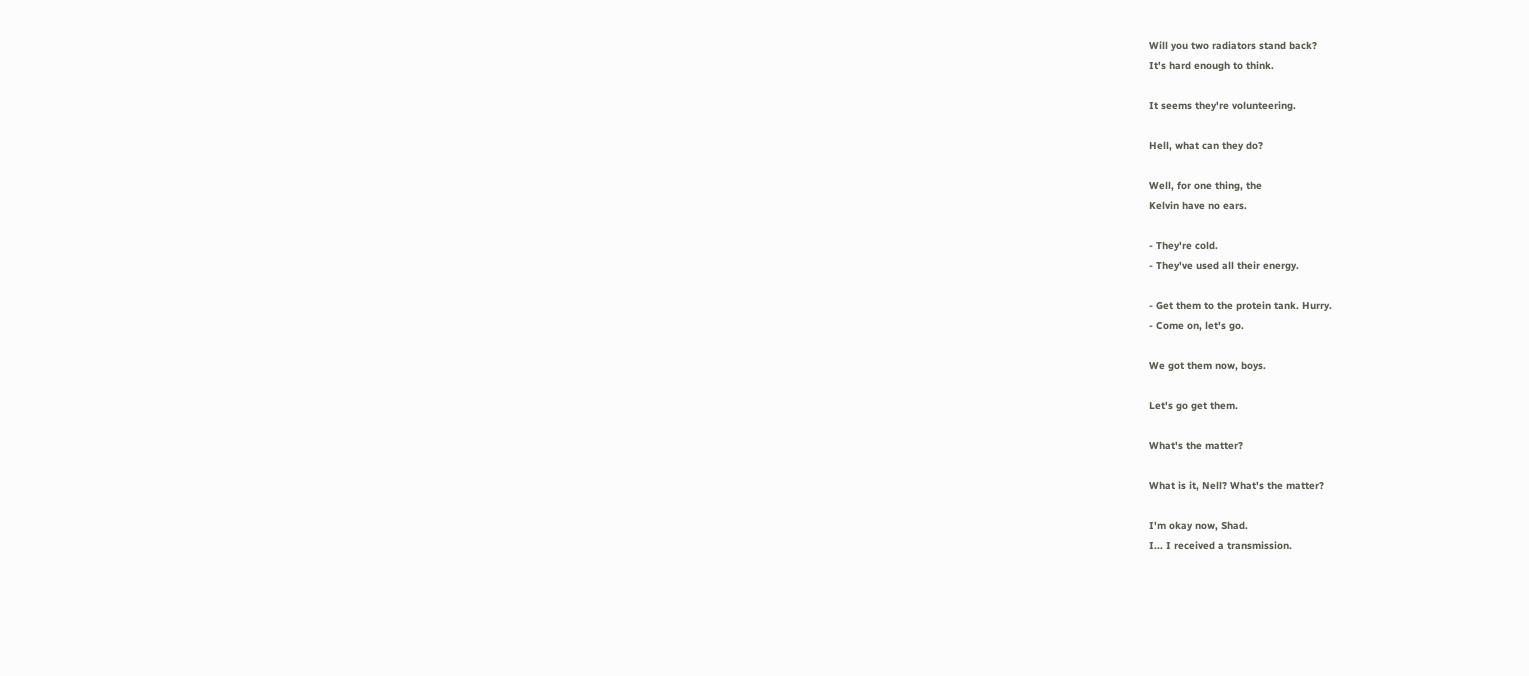Will you two radiators stand back?
It's hard enough to think.

It seems they're volunteering.

Hell, what can they do?

Well, for one thing, the
Kelvin have no ears.

- They're cold.
- They've used all their energy.

- Get them to the protein tank. Hurry.
- Come on, let's go.

We got them now, boys.

Let's go get them.

What's the matter?

What is it, Nell? What's the matter?

I'm okay now, Shad.
I... I received a transmission.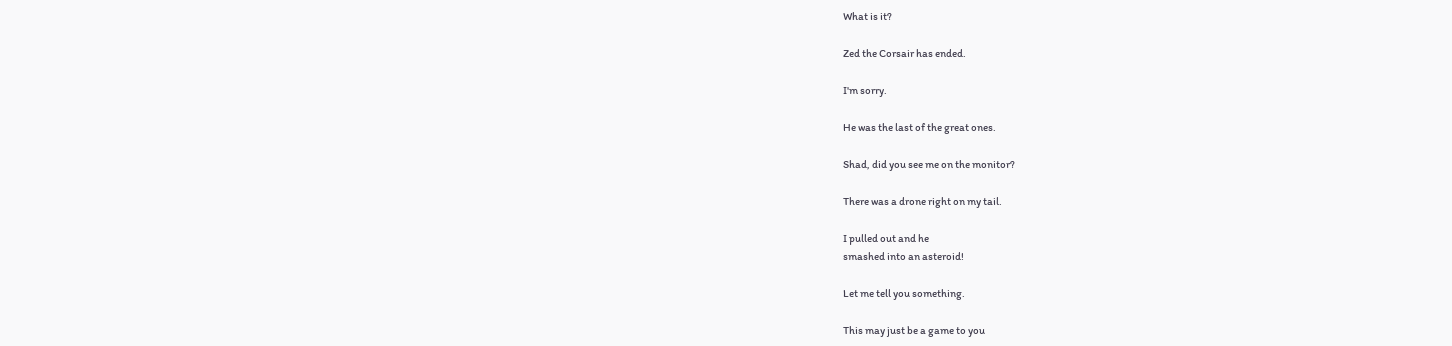What is it?

Zed the Corsair has ended.

I'm sorry.

He was the last of the great ones.

Shad, did you see me on the monitor?

There was a drone right on my tail.

I pulled out and he
smashed into an asteroid!

Let me tell you something.

This may just be a game to you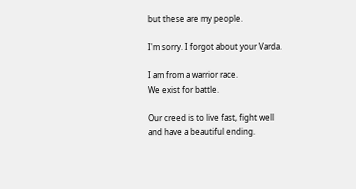but these are my people.

I'm sorry. I forgot about your Varda.

I am from a warrior race.
We exist for battle.

Our creed is to live fast, fight well
and have a beautiful ending.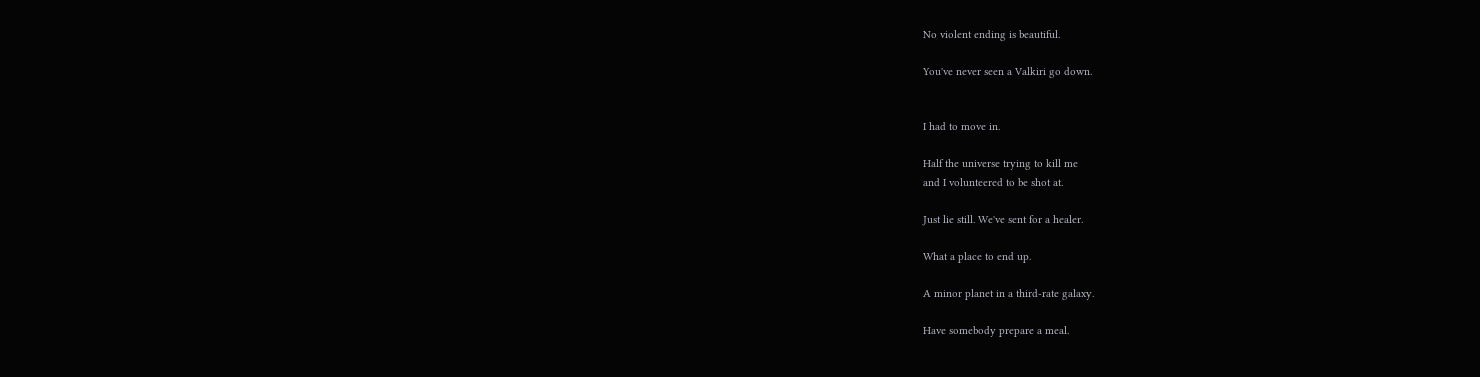No violent ending is beautiful.

You've never seen a Valkiri go down.


I had to move in.

Half the universe trying to kill me
and I volunteered to be shot at.

Just lie still. We've sent for a healer.

What a place to end up.

A minor planet in a third-rate galaxy.

Have somebody prepare a meal.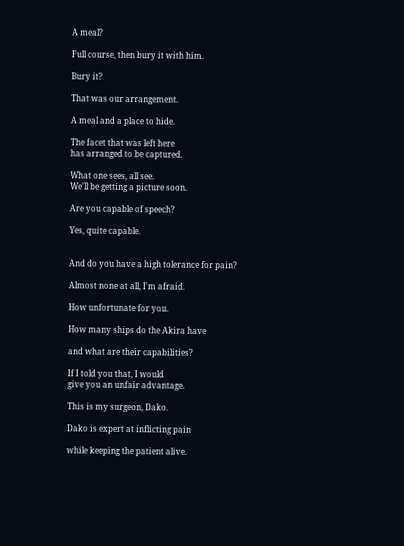A meal?

Full course, then bury it with him.

Bury it?

That was our arrangement.

A meal and a place to hide.

The facet that was left here
has arranged to be captured.

What one sees, all see.
We'll be getting a picture soon.

Are you capable of speech?

Yes, quite capable.


And do you have a high tolerance for pain?

Almost none at all, I'm afraid.

How unfortunate for you.

How many ships do the Akira have

and what are their capabilities?

If I told you that, I would
give you an unfair advantage.

This is my surgeon, Dako.

Dako is expert at inflicting pain

while keeping the patient alive.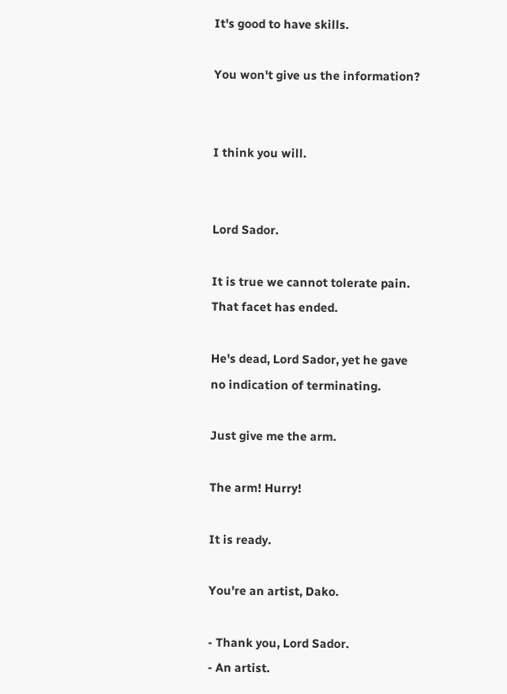It's good to have skills.

You won't give us the information?


I think you will.


Lord Sador.

It is true we cannot tolerate pain.
That facet has ended.

He's dead, Lord Sador, yet he gave
no indication of terminating.

Just give me the arm.

The arm! Hurry!

It is ready.

You're an artist, Dako.

- Thank you, Lord Sador.
- An artist.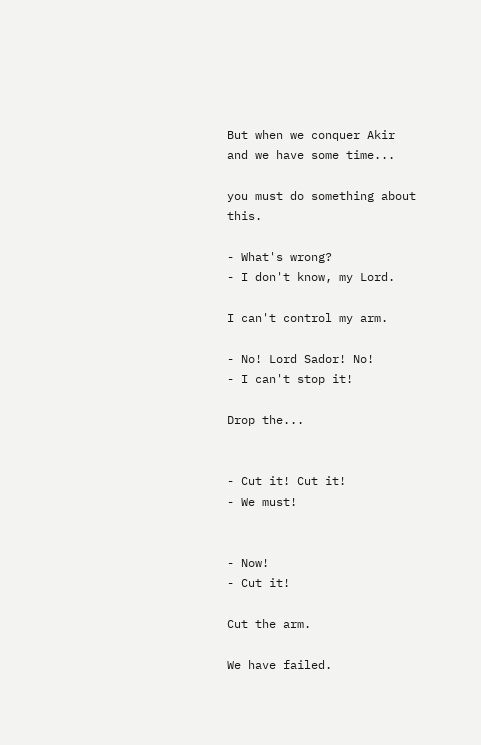But when we conquer Akir
and we have some time...

you must do something about this.

- What's wrong?
- I don't know, my Lord.

I can't control my arm.

- No! Lord Sador! No!
- I can't stop it!

Drop the...


- Cut it! Cut it!
- We must!


- Now!
- Cut it!

Cut the arm.

We have failed.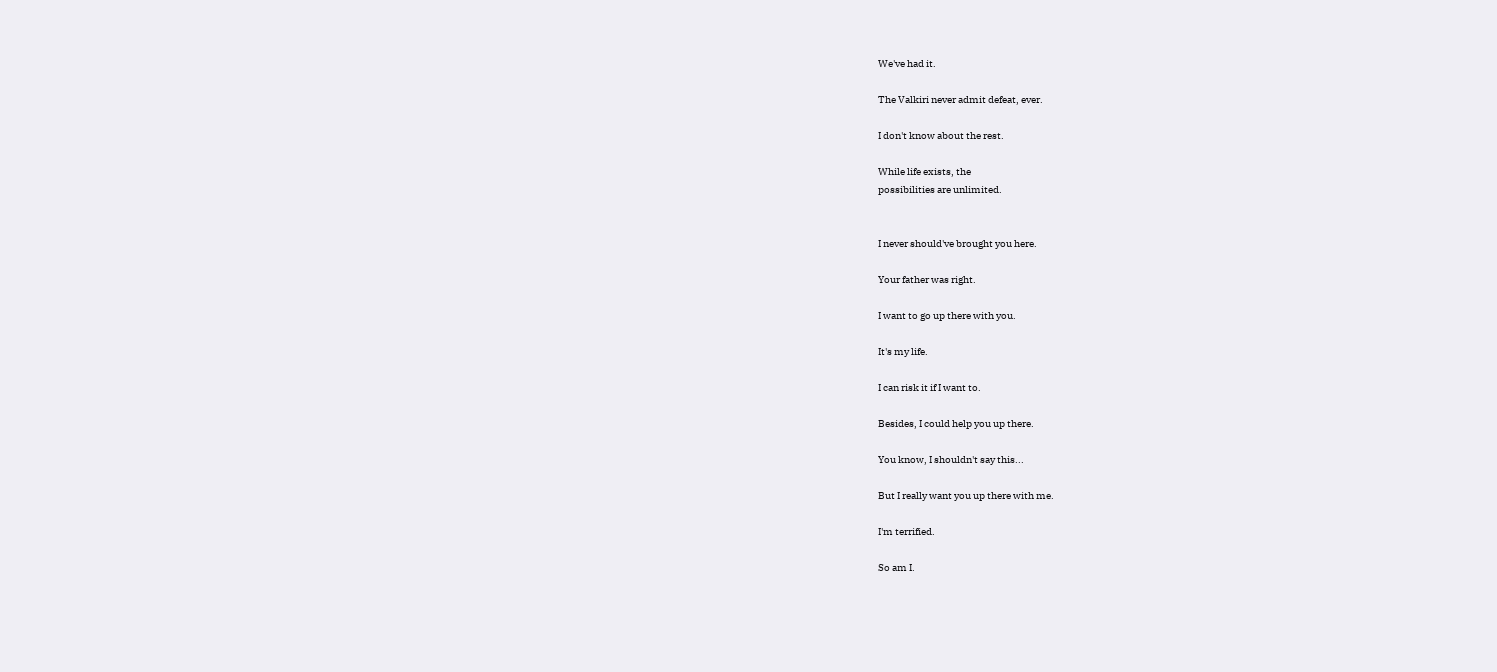We've had it.

The Valkiri never admit defeat, ever.

I don't know about the rest.

While life exists, the
possibilities are unlimited.


I never should've brought you here.

Your father was right.

I want to go up there with you.

It's my life.

I can risk it if I want to.

Besides, I could help you up there.

You know, I shouldn't say this...

But I really want you up there with me.

I'm terrified.

So am I.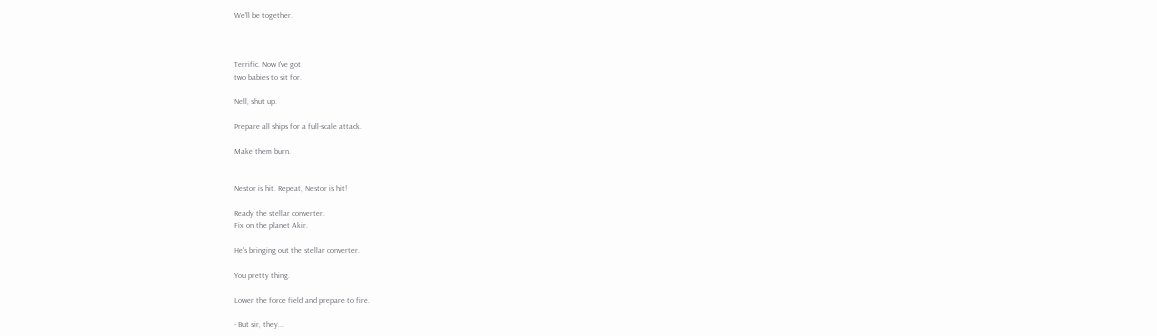We'll be together.



Terrific. Now I've got
two babies to sit for.

Nell, shut up.

Prepare all ships for a full-scale attack.

Make them burn.


Nestor is hit. Repeat, Nestor is hit!

Ready the stellar converter.
Fix on the planet Akir.

He's bringing out the stellar converter.

You pretty thing.

Lower the force field and prepare to fire.

- But sir, they...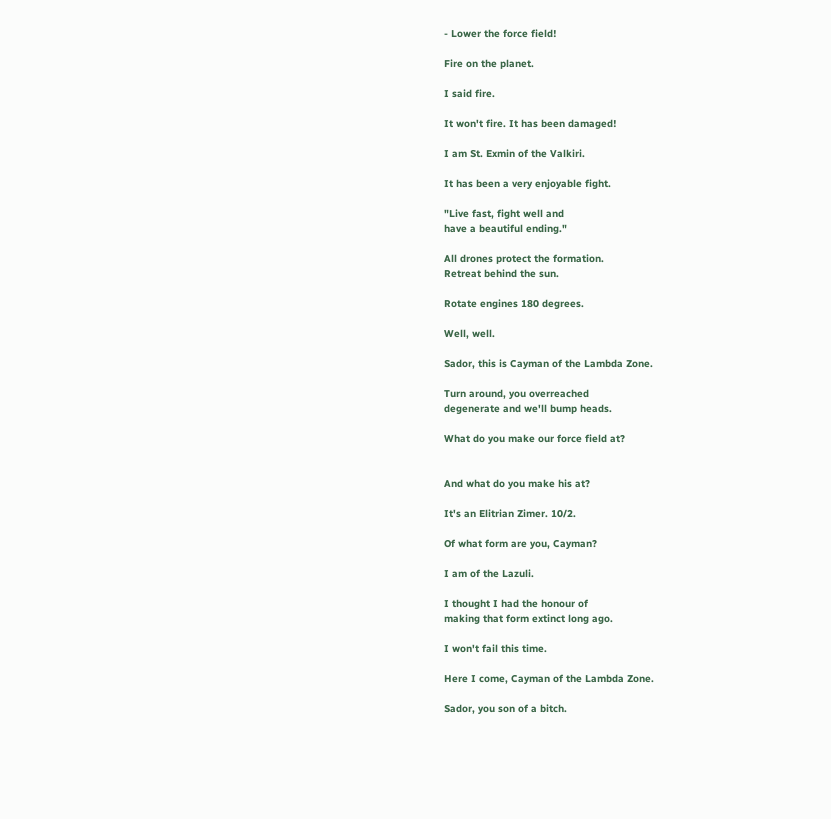- Lower the force field!

Fire on the planet.

I said fire.

It won't fire. It has been damaged!

I am St. Exmin of the Valkiri.

It has been a very enjoyable fight.

"Live fast, fight well and
have a beautiful ending."

All drones protect the formation.
Retreat behind the sun.

Rotate engines 180 degrees.

Well, well.

Sador, this is Cayman of the Lambda Zone.

Turn around, you overreached
degenerate and we'll bump heads.

What do you make our force field at?


And what do you make his at?

It's an Elitrian Zimer. 10/2.

Of what form are you, Cayman?

I am of the Lazuli.

I thought I had the honour of
making that form extinct long ago.

I won't fail this time.

Here I come, Cayman of the Lambda Zone.

Sador, you son of a bitch.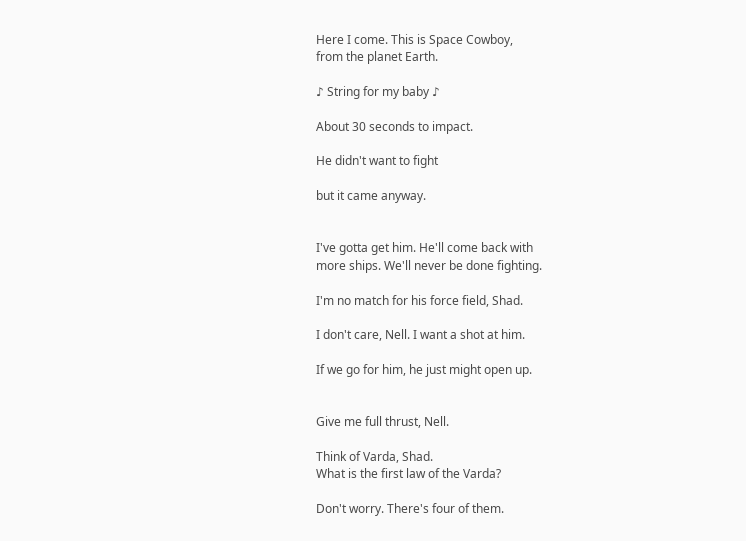Here I come. This is Space Cowboy,
from the planet Earth.

♪ String for my baby ♪

About 30 seconds to impact.

He didn't want to fight

but it came anyway.


I've gotta get him. He'll come back with
more ships. We'll never be done fighting.

I'm no match for his force field, Shad.

I don't care, Nell. I want a shot at him.

If we go for him, he just might open up.


Give me full thrust, Nell.

Think of Varda, Shad.
What is the first law of the Varda?

Don't worry. There's four of them.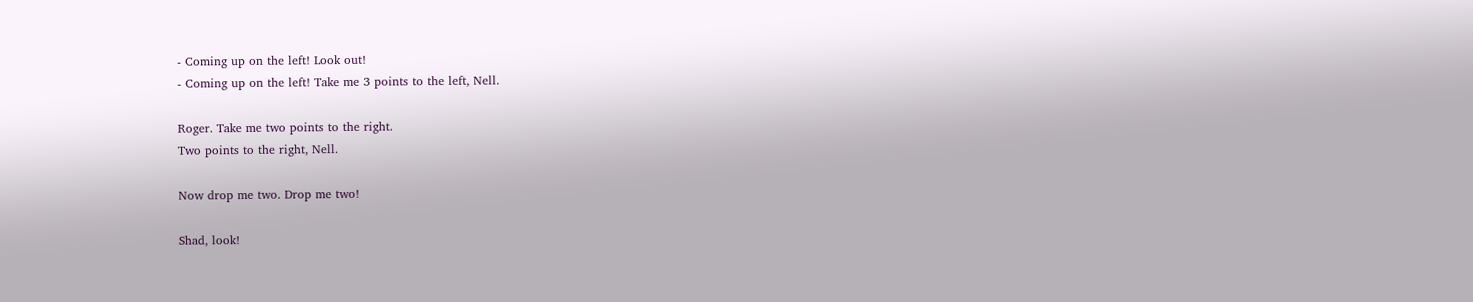- Coming up on the left! Look out!
- Coming up on the left! Take me 3 points to the left, Nell.

Roger. Take me two points to the right.
Two points to the right, Nell.

Now drop me two. Drop me two!

Shad, look!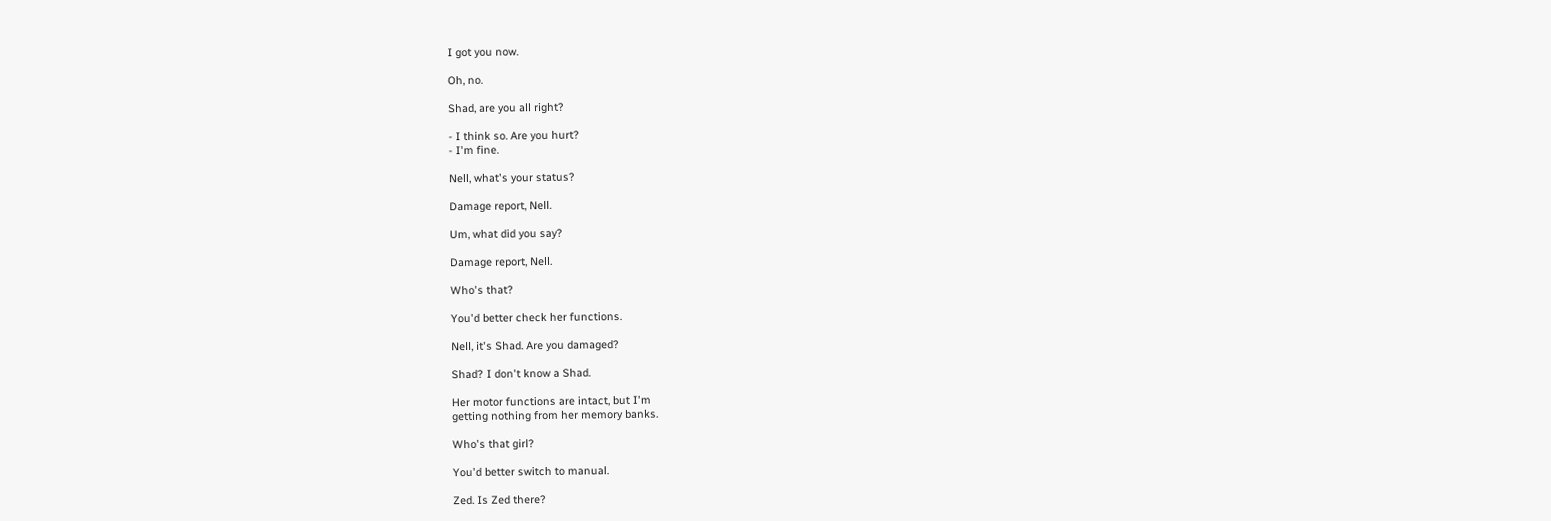I got you now.

Oh, no.

Shad, are you all right?

- I think so. Are you hurt?
- I'm fine.

Nell, what's your status?

Damage report, Nell.

Um, what did you say?

Damage report, Nell.

Who's that?

You'd better check her functions.

Nell, it's Shad. Are you damaged?

Shad? I don't know a Shad.

Her motor functions are intact, but I'm
getting nothing from her memory banks.

Who's that girl?

You'd better switch to manual.

Zed. Is Zed there?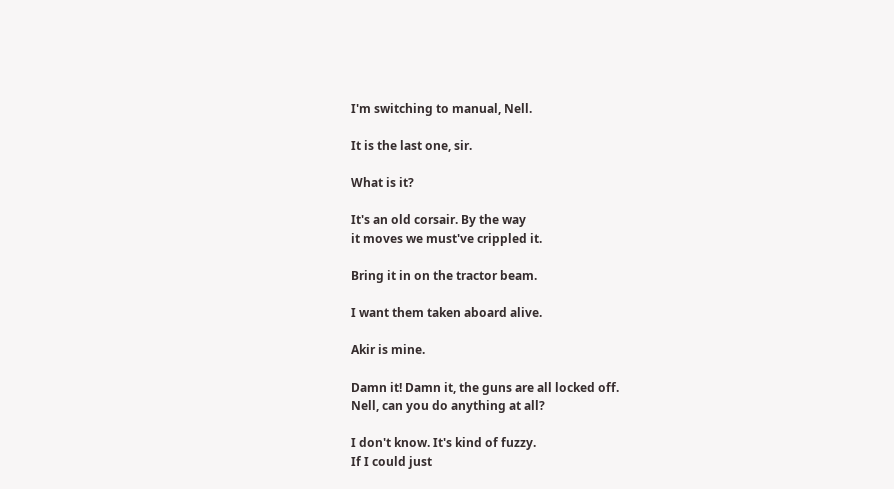I'm switching to manual, Nell.

It is the last one, sir.

What is it?

It's an old corsair. By the way
it moves we must've crippled it.

Bring it in on the tractor beam.

I want them taken aboard alive.

Akir is mine.

Damn it! Damn it, the guns are all locked off.
Nell, can you do anything at all?

I don't know. It's kind of fuzzy.
If I could just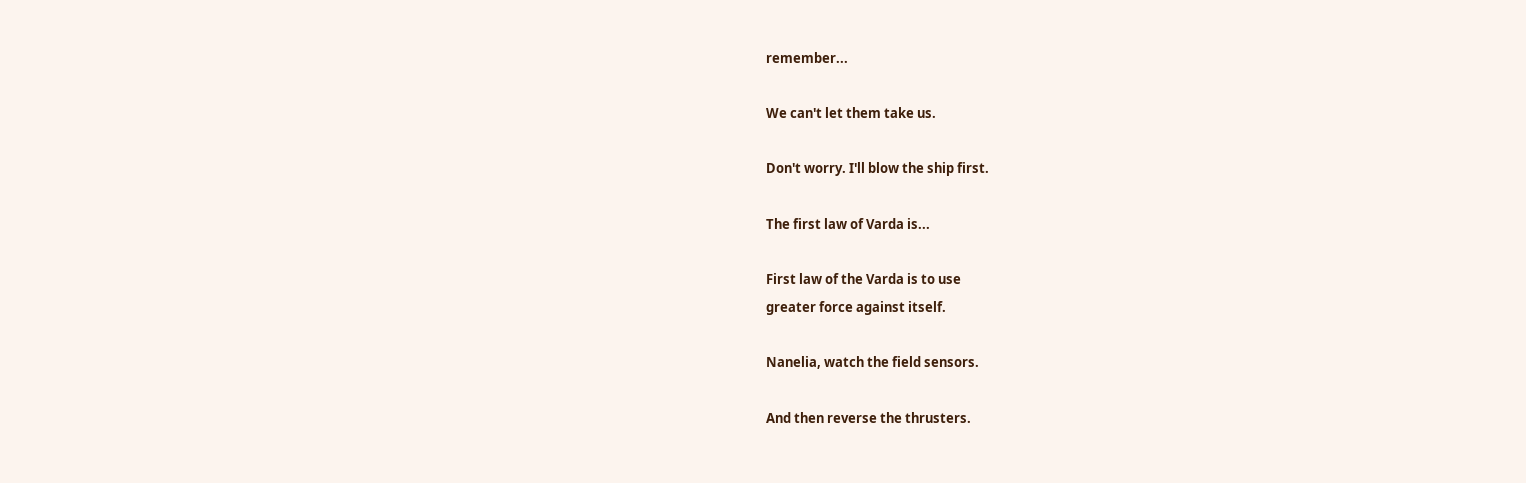remember...

We can't let them take us.

Don't worry. I'll blow the ship first.

The first law of Varda is...

First law of the Varda is to use
greater force against itself.

Nanelia, watch the field sensors.

And then reverse the thrusters.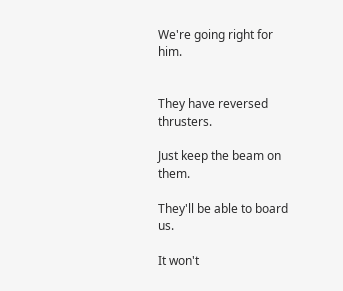We're going right for him.


They have reversed thrusters.

Just keep the beam on them.

They'll be able to board us.

It won't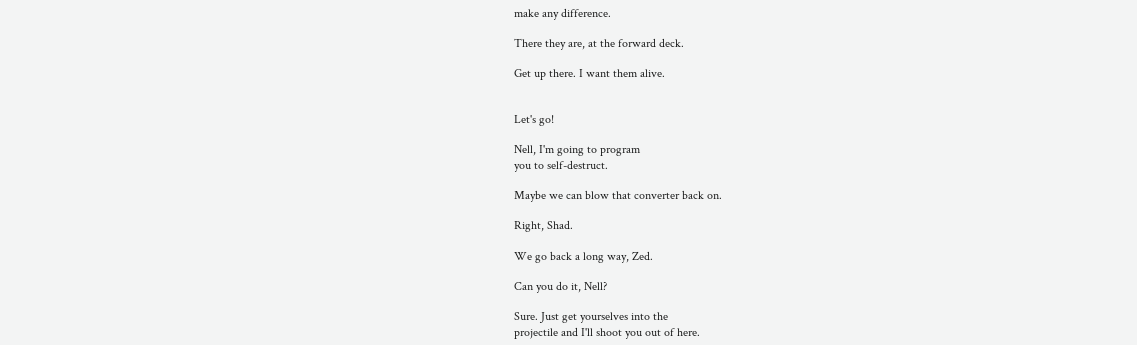make any difference.

There they are, at the forward deck.

Get up there. I want them alive.


Let's go!

Nell, I'm going to program
you to self-destruct.

Maybe we can blow that converter back on.

Right, Shad.

We go back a long way, Zed.

Can you do it, Nell?

Sure. Just get yourselves into the
projectile and I'll shoot you out of here.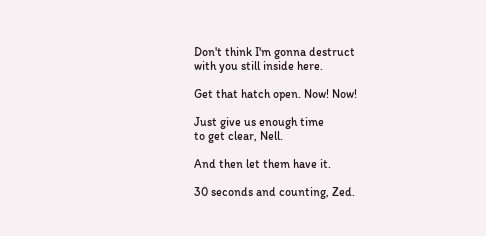Don't think I'm gonna destruct
with you still inside here.

Get that hatch open. Now! Now!

Just give us enough time
to get clear, Nell.

And then let them have it.

30 seconds and counting, Zed.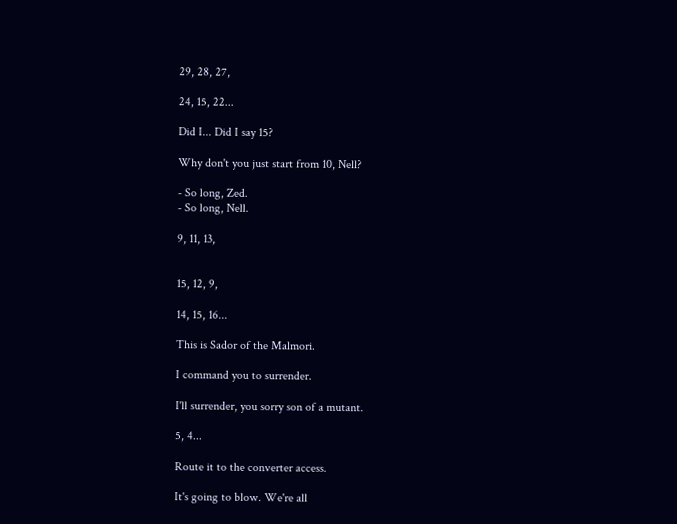29, 28, 27,

24, 15, 22...

Did I... Did I say 15?

Why don't you just start from 10, Nell?

- So long, Zed.
- So long, Nell.

9, 11, 13,


15, 12, 9,

14, 15, 16...

This is Sador of the Malmori.

I command you to surrender.

I'll surrender, you sorry son of a mutant.

5, 4...

Route it to the converter access.

It's going to blow. We're all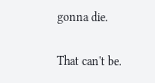gonna die.

That can't be.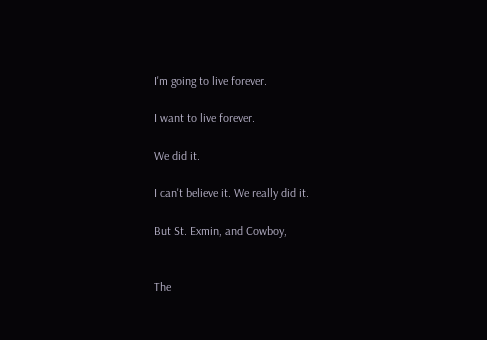I'm going to live forever.

I want to live forever.

We did it.

I can't believe it. We really did it.

But St. Exmin, and Cowboy,


The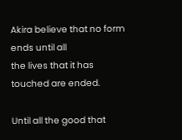Akira believe that no form ends until all
the lives that it has touched are ended.

Until all the good that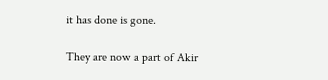it has done is gone.

They are now a part of Akir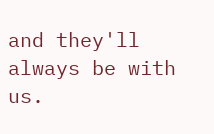and they'll always be with us.